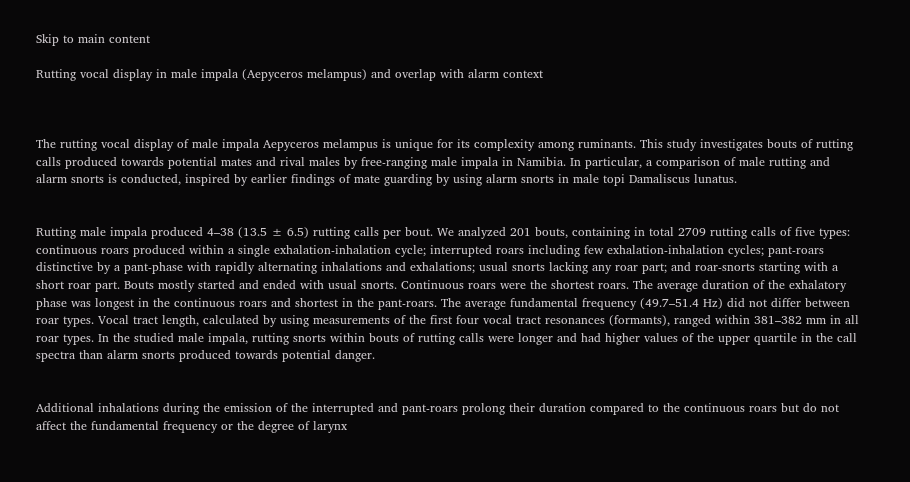Skip to main content

Rutting vocal display in male impala (Aepyceros melampus) and overlap with alarm context



The rutting vocal display of male impala Aepyceros melampus is unique for its complexity among ruminants. This study investigates bouts of rutting calls produced towards potential mates and rival males by free-ranging male impala in Namibia. In particular, a comparison of male rutting and alarm snorts is conducted, inspired by earlier findings of mate guarding by using alarm snorts in male topi Damaliscus lunatus.


Rutting male impala produced 4–38 (13.5 ± 6.5) rutting calls per bout. We analyzed 201 bouts, containing in total 2709 rutting calls of five types: continuous roars produced within a single exhalation-inhalation cycle; interrupted roars including few exhalation-inhalation cycles; pant-roars distinctive by a pant-phase with rapidly alternating inhalations and exhalations; usual snorts lacking any roar part; and roar-snorts starting with a short roar part. Bouts mostly started and ended with usual snorts. Continuous roars were the shortest roars. The average duration of the exhalatory phase was longest in the continuous roars and shortest in the pant-roars. The average fundamental frequency (49.7–51.4 Hz) did not differ between roar types. Vocal tract length, calculated by using measurements of the first four vocal tract resonances (formants), ranged within 381–382 mm in all roar types. In the studied male impala, rutting snorts within bouts of rutting calls were longer and had higher values of the upper quartile in the call spectra than alarm snorts produced towards potential danger.


Additional inhalations during the emission of the interrupted and pant-roars prolong their duration compared to the continuous roars but do not affect the fundamental frequency or the degree of larynx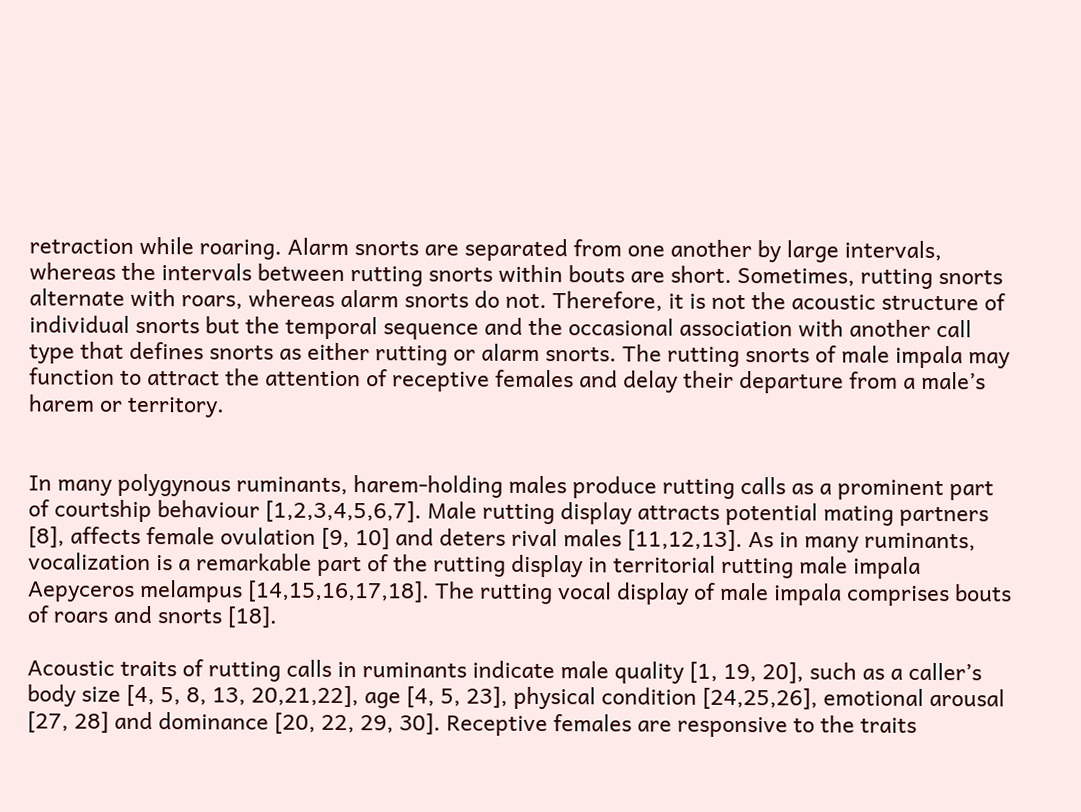retraction while roaring. Alarm snorts are separated from one another by large intervals, whereas the intervals between rutting snorts within bouts are short. Sometimes, rutting snorts alternate with roars, whereas alarm snorts do not. Therefore, it is not the acoustic structure of individual snorts but the temporal sequence and the occasional association with another call type that defines snorts as either rutting or alarm snorts. The rutting snorts of male impala may function to attract the attention of receptive females and delay their departure from a male’s harem or territory.


In many polygynous ruminants, harem-holding males produce rutting calls as a prominent part of courtship behaviour [1,2,3,4,5,6,7]. Male rutting display attracts potential mating partners [8], affects female ovulation [9, 10] and deters rival males [11,12,13]. As in many ruminants, vocalization is a remarkable part of the rutting display in territorial rutting male impala Aepyceros melampus [14,15,16,17,18]. The rutting vocal display of male impala comprises bouts of roars and snorts [18].

Acoustic traits of rutting calls in ruminants indicate male quality [1, 19, 20], such as a caller’s body size [4, 5, 8, 13, 20,21,22], age [4, 5, 23], physical condition [24,25,26], emotional arousal [27, 28] and dominance [20, 22, 29, 30]. Receptive females are responsive to the traits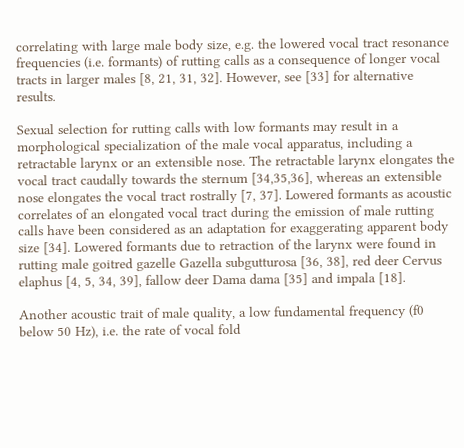correlating with large male body size, e.g. the lowered vocal tract resonance frequencies (i.e. formants) of rutting calls as a consequence of longer vocal tracts in larger males [8, 21, 31, 32]. However, see [33] for alternative results.

Sexual selection for rutting calls with low formants may result in a morphological specialization of the male vocal apparatus, including a retractable larynx or an extensible nose. The retractable larynx elongates the vocal tract caudally towards the sternum [34,35,36], whereas an extensible nose elongates the vocal tract rostrally [7, 37]. Lowered formants as acoustic correlates of an elongated vocal tract during the emission of male rutting calls have been considered as an adaptation for exaggerating apparent body size [34]. Lowered formants due to retraction of the larynx were found in rutting male goitred gazelle Gazella subgutturosa [36, 38], red deer Cervus elaphus [4, 5, 34, 39], fallow deer Dama dama [35] and impala [18].

Another acoustic trait of male quality, a low fundamental frequency (f0 below 50 Hz), i.e. the rate of vocal fold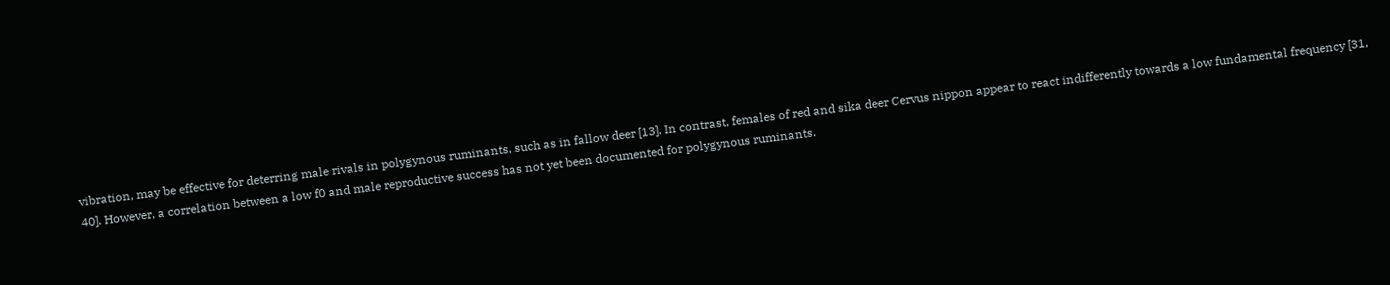vibration, may be effective for deterring male rivals in polygynous ruminants, such as in fallow deer [13]. In contrast, females of red and sika deer Cervus nippon appear to react indifferently towards a low fundamental frequency [31, 40]. However, a correlation between a low f0 and male reproductive success has not yet been documented for polygynous ruminants.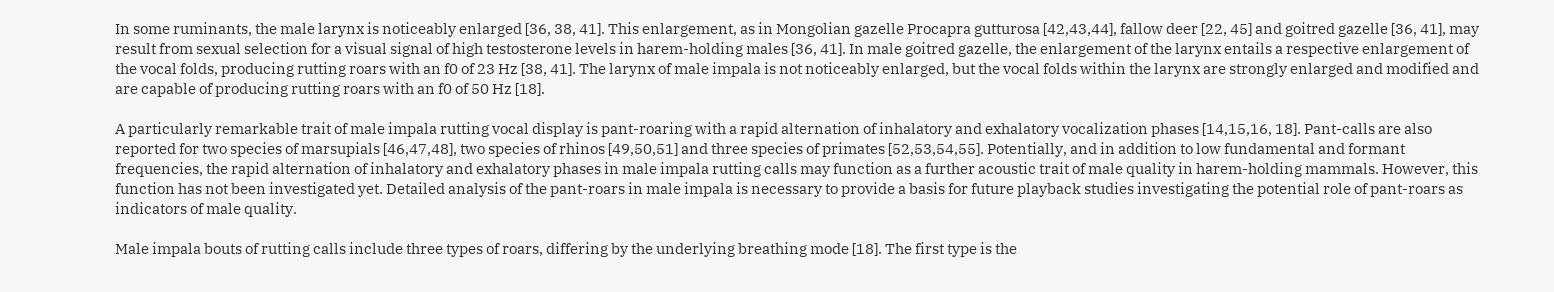In some ruminants, the male larynx is noticeably enlarged [36, 38, 41]. This enlargement, as in Mongolian gazelle Procapra gutturosa [42,43,44], fallow deer [22, 45] and goitred gazelle [36, 41], may result from sexual selection for a visual signal of high testosterone levels in harem-holding males [36, 41]. In male goitred gazelle, the enlargement of the larynx entails a respective enlargement of the vocal folds, producing rutting roars with an f0 of 23 Hz [38, 41]. The larynx of male impala is not noticeably enlarged, but the vocal folds within the larynx are strongly enlarged and modified and are capable of producing rutting roars with an f0 of 50 Hz [18].

A particularly remarkable trait of male impala rutting vocal display is pant-roaring with a rapid alternation of inhalatory and exhalatory vocalization phases [14,15,16, 18]. Pant-calls are also reported for two species of marsupials [46,47,48], two species of rhinos [49,50,51] and three species of primates [52,53,54,55]. Potentially, and in addition to low fundamental and formant frequencies, the rapid alternation of inhalatory and exhalatory phases in male impala rutting calls may function as a further acoustic trait of male quality in harem-holding mammals. However, this function has not been investigated yet. Detailed analysis of the pant-roars in male impala is necessary to provide a basis for future playback studies investigating the potential role of pant-roars as indicators of male quality.

Male impala bouts of rutting calls include three types of roars, differing by the underlying breathing mode [18]. The first type is the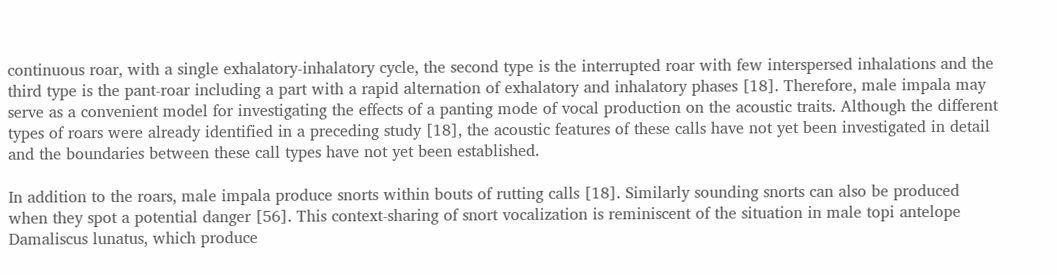continuous roar, with a single exhalatory-inhalatory cycle, the second type is the interrupted roar with few interspersed inhalations and the third type is the pant-roar including a part with a rapid alternation of exhalatory and inhalatory phases [18]. Therefore, male impala may serve as a convenient model for investigating the effects of a panting mode of vocal production on the acoustic traits. Although the different types of roars were already identified in a preceding study [18], the acoustic features of these calls have not yet been investigated in detail and the boundaries between these call types have not yet been established.

In addition to the roars, male impala produce snorts within bouts of rutting calls [18]. Similarly sounding snorts can also be produced when they spot a potential danger [56]. This context-sharing of snort vocalization is reminiscent of the situation in male topi antelope Damaliscus lunatus, which produce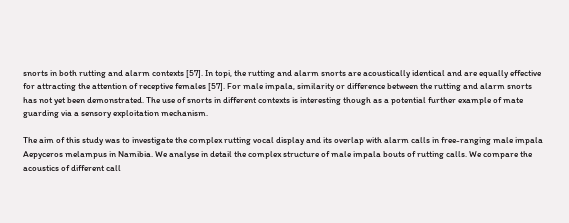snorts in both rutting and alarm contexts [57]. In topi, the rutting and alarm snorts are acoustically identical and are equally effective for attracting the attention of receptive females [57]. For male impala, similarity or difference between the rutting and alarm snorts has not yet been demonstrated. The use of snorts in different contexts is interesting though as a potential further example of mate guarding via a sensory exploitation mechanism.

The aim of this study was to investigate the complex rutting vocal display and its overlap with alarm calls in free-ranging male impala Aepyceros melampus in Namibia. We analyse in detail the complex structure of male impala bouts of rutting calls. We compare the acoustics of different call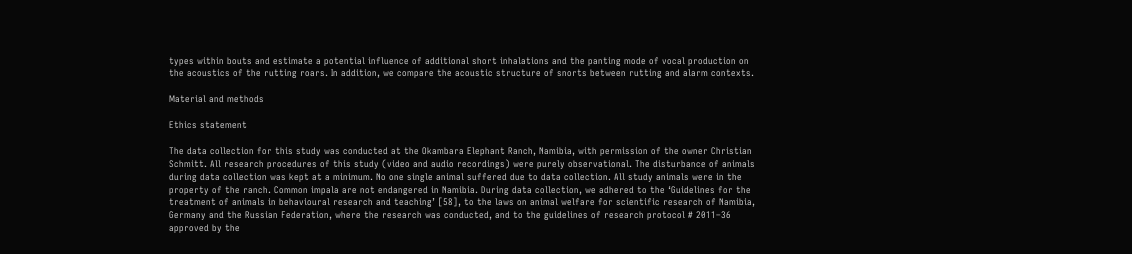types within bouts and estimate a potential influence of additional short inhalations and the panting mode of vocal production on the acoustics of the rutting roars. In addition, we compare the acoustic structure of snorts between rutting and alarm contexts.

Material and methods

Ethics statement

The data collection for this study was conducted at the Okambara Elephant Ranch, Namibia, with permission of the owner Christian Schmitt. All research procedures of this study (video and audio recordings) were purely observational. The disturbance of animals during data collection was kept at a minimum. No one single animal suffered due to data collection. All study animals were in the property of the ranch. Common impala are not endangered in Namibia. During data collection, we adhered to the ‘Guidelines for the treatment of animals in behavioural research and teaching’ [58], to the laws on animal welfare for scientific research of Namibia, Germany and the Russian Federation, where the research was conducted, and to the guidelines of research protocol # 2011–36 approved by the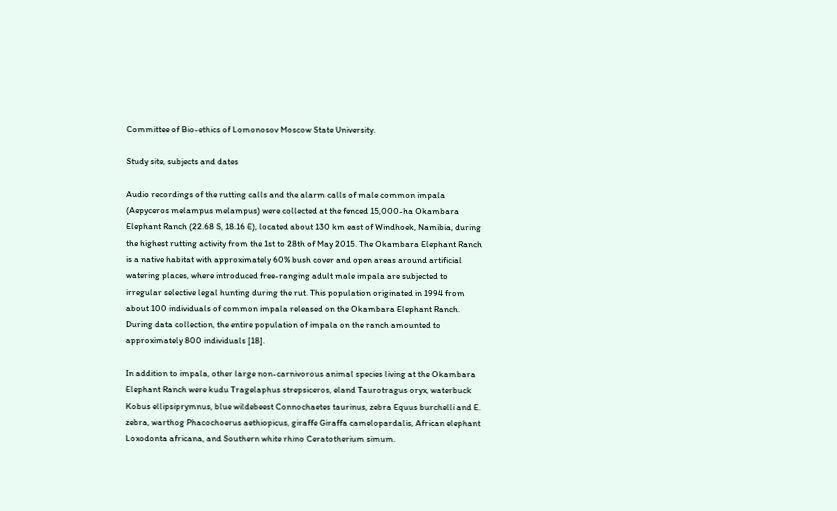Committee of Bio-ethics of Lomonosov Moscow State University.

Study site, subjects and dates

Audio recordings of the rutting calls and the alarm calls of male common impala (Aepyceros melampus melampus) were collected at the fenced 15,000-ha Okambara Elephant Ranch (22.68 S, 18.16 E), located about 130 km east of Windhoek, Namibia, during the highest rutting activity from the 1st to 28th of May 2015. The Okambara Elephant Ranch is a native habitat with approximately 60% bush cover and open areas around artificial watering places, where introduced free-ranging adult male impala are subjected to irregular selective legal hunting during the rut. This population originated in 1994 from about 100 individuals of common impala released on the Okambara Elephant Ranch. During data collection, the entire population of impala on the ranch amounted to approximately 800 individuals [18].

In addition to impala, other large non-carnivorous animal species living at the Okambara Elephant Ranch were kudu Tragelaphus strepsiceros, eland Taurotragus oryx, waterbuck Kobus ellipsiprymnus, blue wildebeest Connochaetes taurinus, zebra Equus burchelli and E. zebra, warthog Phacochoerus aethiopicus, giraffe Giraffa camelopardalis, African elephant Loxodonta africana, and Southern white rhino Ceratotherium simum.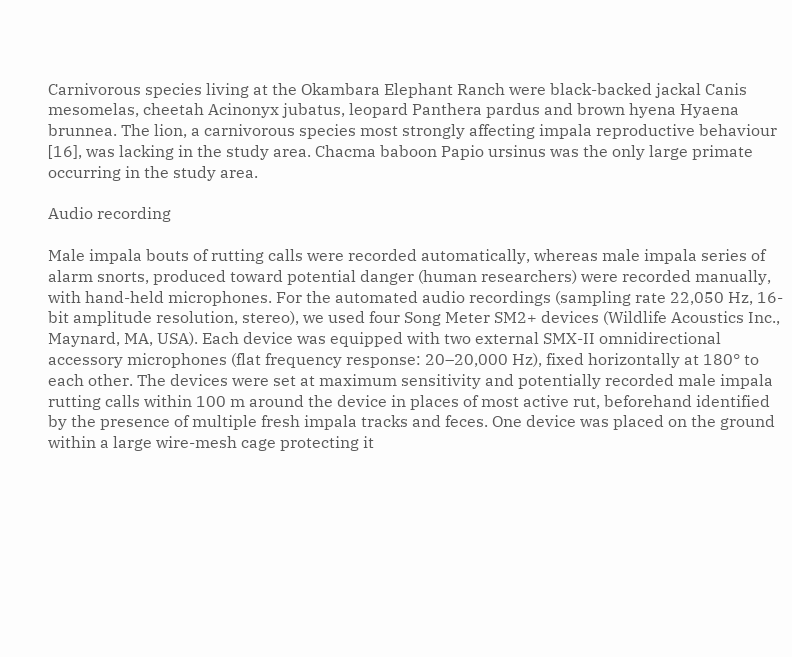Carnivorous species living at the Okambara Elephant Ranch were black-backed jackal Canis mesomelas, cheetah Acinonyx jubatus, leopard Panthera pardus and brown hyena Hyaena brunnea. The lion, a carnivorous species most strongly affecting impala reproductive behaviour [16], was lacking in the study area. Chacma baboon Papio ursinus was the only large primate occurring in the study area.

Audio recording

Male impala bouts of rutting calls were recorded automatically, whereas male impala series of alarm snorts, produced toward potential danger (human researchers) were recorded manually, with hand-held microphones. For the automated audio recordings (sampling rate 22,050 Hz, 16-bit amplitude resolution, stereo), we used four Song Meter SM2+ devices (Wildlife Acoustics Inc., Maynard, MA, USA). Each device was equipped with two external SMX-II omnidirectional accessory microphones (flat frequency response: 20–20,000 Hz), fixed horizontally at 180° to each other. The devices were set at maximum sensitivity and potentially recorded male impala rutting calls within 100 m around the device in places of most active rut, beforehand identified by the presence of multiple fresh impala tracks and feces. One device was placed on the ground within a large wire-mesh cage protecting it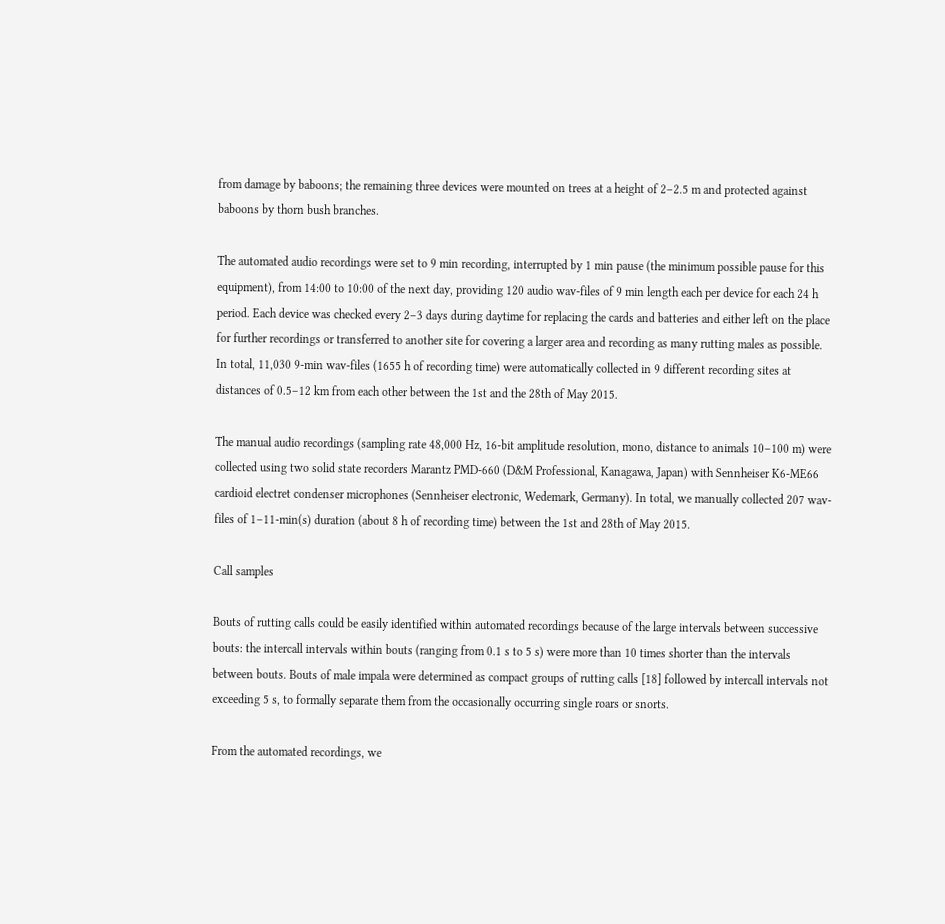from damage by baboons; the remaining three devices were mounted on trees at a height of 2–2.5 m and protected against baboons by thorn bush branches.

The automated audio recordings were set to 9 min recording, interrupted by 1 min pause (the minimum possible pause for this equipment), from 14:00 to 10:00 of the next day, providing 120 audio wav-files of 9 min length each per device for each 24 h period. Each device was checked every 2–3 days during daytime for replacing the cards and batteries and either left on the place for further recordings or transferred to another site for covering a larger area and recording as many rutting males as possible. In total, 11,030 9-min wav-files (1655 h of recording time) were automatically collected in 9 different recording sites at distances of 0.5–12 km from each other between the 1st and the 28th of May 2015.

The manual audio recordings (sampling rate 48,000 Hz, 16-bit amplitude resolution, mono, distance to animals 10–100 m) were collected using two solid state recorders Marantz PMD-660 (D&M Professional, Kanagawa, Japan) with Sennheiser K6-ME66 cardioid electret condenser microphones (Sennheiser electronic, Wedemark, Germany). In total, we manually collected 207 wav-files of 1–11-min(s) duration (about 8 h of recording time) between the 1st and 28th of May 2015.

Call samples

Bouts of rutting calls could be easily identified within automated recordings because of the large intervals between successive bouts: the intercall intervals within bouts (ranging from 0.1 s to 5 s) were more than 10 times shorter than the intervals between bouts. Bouts of male impala were determined as compact groups of rutting calls [18] followed by intercall intervals not exceeding 5 s, to formally separate them from the occasionally occurring single roars or snorts.

From the automated recordings, we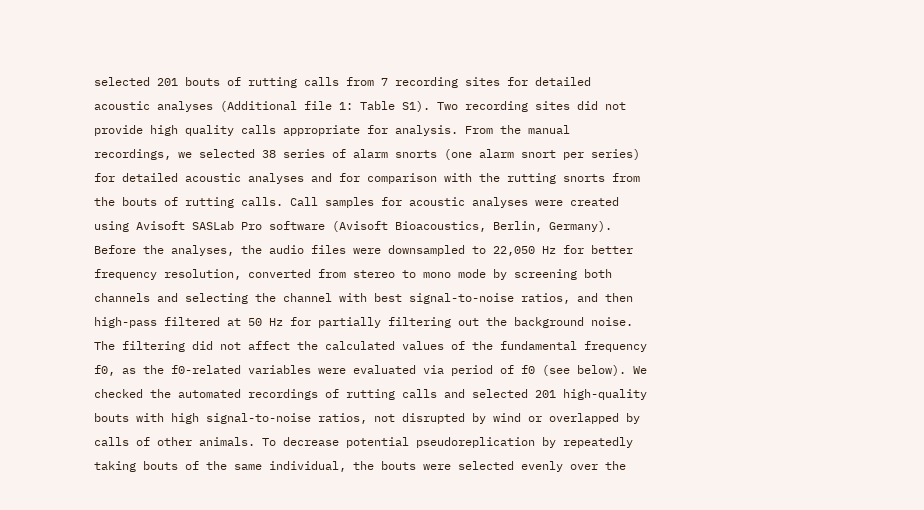selected 201 bouts of rutting calls from 7 recording sites for detailed acoustic analyses (Additional file 1: Table S1). Two recording sites did not provide high quality calls appropriate for analysis. From the manual recordings, we selected 38 series of alarm snorts (one alarm snort per series) for detailed acoustic analyses and for comparison with the rutting snorts from the bouts of rutting calls. Call samples for acoustic analyses were created using Avisoft SASLab Pro software (Avisoft Bioacoustics, Berlin, Germany). Before the analyses, the audio files were downsampled to 22,050 Hz for better frequency resolution, converted from stereo to mono mode by screening both channels and selecting the channel with best signal-to-noise ratios, and then high-pass filtered at 50 Hz for partially filtering out the background noise. The filtering did not affect the calculated values of the fundamental frequency f0, as the f0-related variables were evaluated via period of f0 (see below). We checked the automated recordings of rutting calls and selected 201 high-quality bouts with high signal-to-noise ratios, not disrupted by wind or overlapped by calls of other animals. To decrease potential pseudoreplication by repeatedly taking bouts of the same individual, the bouts were selected evenly over the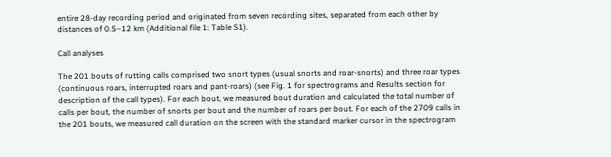entire 28-day recording period and originated from seven recording sites, separated from each other by distances of 0.5–12 km (Additional file 1: Table S1).

Call analyses

The 201 bouts of rutting calls comprised two snort types (usual snorts and roar-snorts) and three roar types (continuous roars, interrupted roars and pant-roars) (see Fig. 1 for spectrograms and Results section for description of the call types). For each bout, we measured bout duration and calculated the total number of calls per bout, the number of snorts per bout and the number of roars per bout. For each of the 2709 calls in the 201 bouts, we measured call duration on the screen with the standard marker cursor in the spectrogram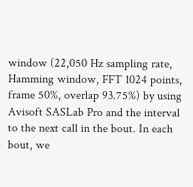window (22,050 Hz sampling rate, Hamming window, FFT 1024 points, frame 50%, overlap 93.75%) by using Avisoft SASLab Pro and the interval to the next call in the bout. In each bout, we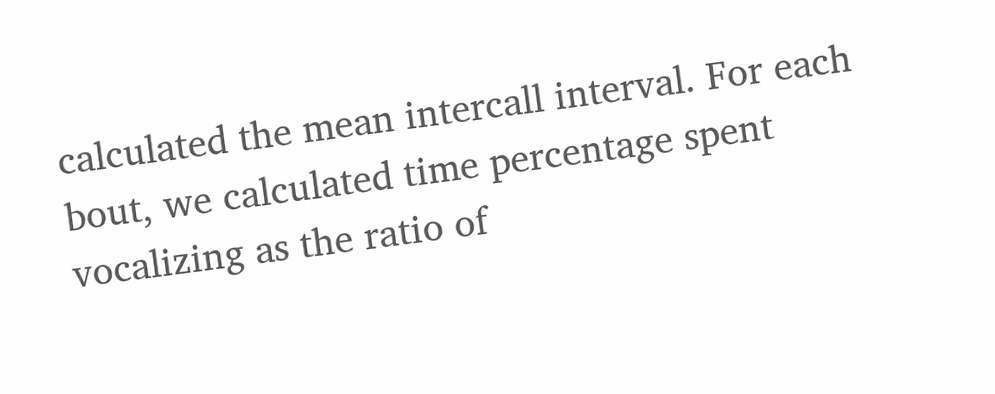calculated the mean intercall interval. For each bout, we calculated time percentage spent vocalizing as the ratio of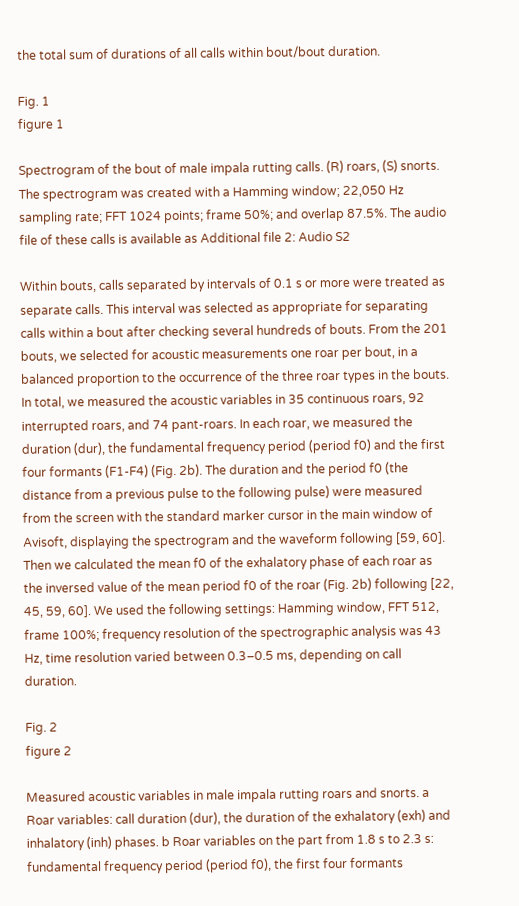the total sum of durations of all calls within bout/bout duration.

Fig. 1
figure 1

Spectrogram of the bout of male impala rutting calls. (R) roars, (S) snorts. The spectrogram was created with a Hamming window; 22,050 Hz sampling rate; FFT 1024 points; frame 50%; and overlap 87.5%. The audio file of these calls is available as Additional file 2: Audio S2

Within bouts, calls separated by intervals of 0.1 s or more were treated as separate calls. This interval was selected as appropriate for separating calls within a bout after checking several hundreds of bouts. From the 201 bouts, we selected for acoustic measurements one roar per bout, in a balanced proportion to the occurrence of the three roar types in the bouts. In total, we measured the acoustic variables in 35 continuous roars, 92 interrupted roars, and 74 pant-roars. In each roar, we measured the duration (dur), the fundamental frequency period (period f0) and the first four formants (F1-F4) (Fig. 2b). The duration and the period f0 (the distance from a previous pulse to the following pulse) were measured from the screen with the standard marker cursor in the main window of Avisoft, displaying the spectrogram and the waveform following [59, 60]. Then we calculated the mean f0 of the exhalatory phase of each roar as the inversed value of the mean period f0 of the roar (Fig. 2b) following [22, 45, 59, 60]. We used the following settings: Hamming window, FFT 512, frame 100%; frequency resolution of the spectrographic analysis was 43 Hz, time resolution varied between 0.3–0.5 ms, depending on call duration.

Fig. 2
figure 2

Measured acoustic variables in male impala rutting roars and snorts. a Roar variables: call duration (dur), the duration of the exhalatory (exh) and inhalatory (inh) phases. b Roar variables on the part from 1.8 s to 2.3 s: fundamental frequency period (period f0), the first four formants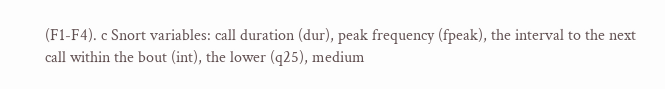(F1-F4). c Snort variables: call duration (dur), peak frequency (fpeak), the interval to the next call within the bout (int), the lower (q25), medium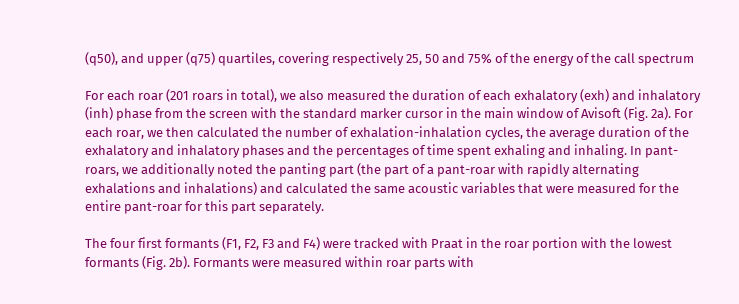(q50), and upper (q75) quartiles, covering respectively 25, 50 and 75% of the energy of the call spectrum

For each roar (201 roars in total), we also measured the duration of each exhalatory (exh) and inhalatory (inh) phase from the screen with the standard marker cursor in the main window of Avisoft (Fig. 2a). For each roar, we then calculated the number of exhalation-inhalation cycles, the average duration of the exhalatory and inhalatory phases and the percentages of time spent exhaling and inhaling. In pant-roars, we additionally noted the panting part (the part of a pant-roar with rapidly alternating exhalations and inhalations) and calculated the same acoustic variables that were measured for the entire pant-roar for this part separately.

The four first formants (F1, F2, F3 and F4) were tracked with Praat in the roar portion with the lowest formants (Fig. 2b). Formants were measured within roar parts with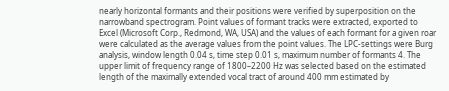nearly horizontal formants and their positions were verified by superposition on the narrowband spectrogram. Point values of formant tracks were extracted, exported to Excel (Microsoft Corp., Redmond, WA, USA) and the values of each formant for a given roar were calculated as the average values from the point values. The LPC-settings were Burg analysis, window length 0.04 s, time step 0.01 s, maximum number of formants 4. The upper limit of frequency range of 1800–2200 Hz was selected based on the estimated length of the maximally extended vocal tract of around 400 mm estimated by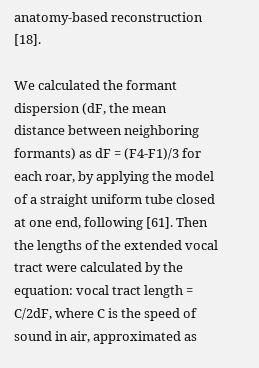anatomy-based reconstruction [18].

We calculated the formant dispersion (dF, the mean distance between neighboring formants) as dF = (F4-F1)/3 for each roar, by applying the model of a straight uniform tube closed at one end, following [61]. Then the lengths of the extended vocal tract were calculated by the equation: vocal tract length = C/2dF, where C is the speed of sound in air, approximated as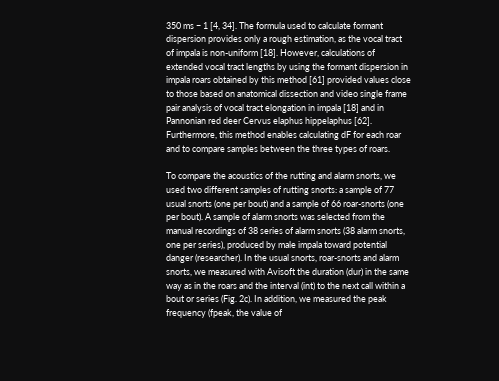350 ms − 1 [4, 34]. The formula used to calculate formant dispersion provides only a rough estimation, as the vocal tract of impala is non-uniform [18]. However, calculations of extended vocal tract lengths by using the formant dispersion in impala roars obtained by this method [61] provided values close to those based on anatomical dissection and video single frame pair analysis of vocal tract elongation in impala [18] and in Pannonian red deer Cervus elaphus hippelaphus [62]. Furthermore, this method enables calculating dF for each roar and to compare samples between the three types of roars.

To compare the acoustics of the rutting and alarm snorts, we used two different samples of rutting snorts: a sample of 77 usual snorts (one per bout) and a sample of 66 roar-snorts (one per bout). A sample of alarm snorts was selected from the manual recordings of 38 series of alarm snorts (38 alarm snorts, one per series), produced by male impala toward potential danger (researcher). In the usual snorts, roar-snorts and alarm snorts, we measured with Avisoft the duration (dur) in the same way as in the roars and the interval (int) to the next call within a bout or series (Fig. 2c). In addition, we measured the peak frequency (fpeak, the value of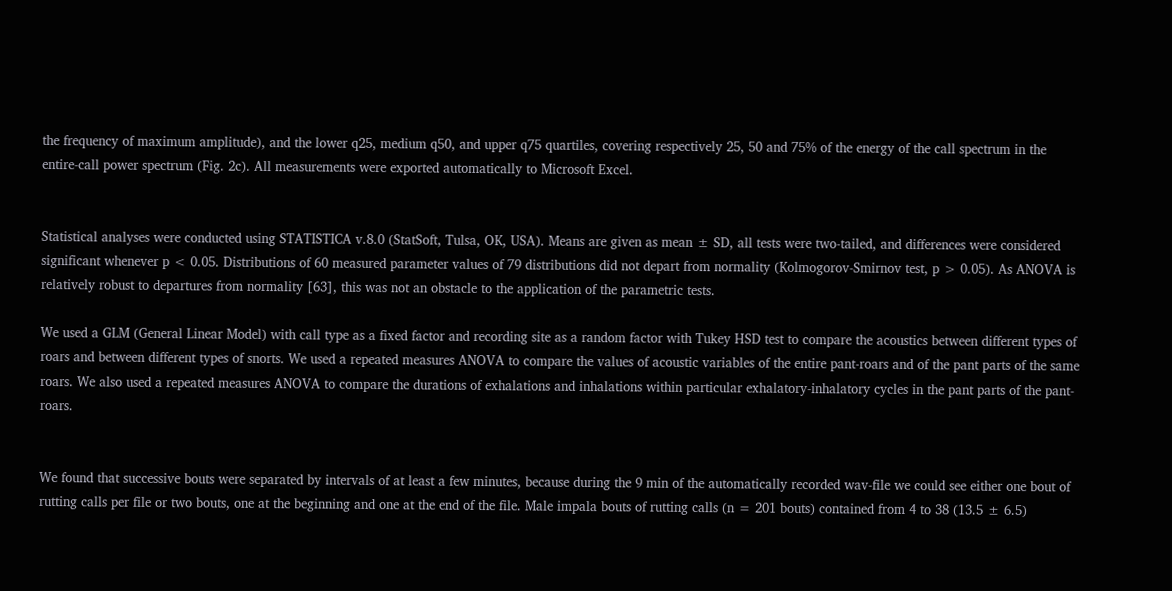the frequency of maximum amplitude), and the lower q25, medium q50, and upper q75 quartiles, covering respectively 25, 50 and 75% of the energy of the call spectrum in the entire-call power spectrum (Fig. 2c). All measurements were exported automatically to Microsoft Excel.


Statistical analyses were conducted using STATISTICA v.8.0 (StatSoft, Tulsa, OK, USA). Means are given as mean ± SD, all tests were two-tailed, and differences were considered significant whenever p < 0.05. Distributions of 60 measured parameter values of 79 distributions did not depart from normality (Kolmogorov-Smirnov test, p > 0.05). As ANOVA is relatively robust to departures from normality [63], this was not an obstacle to the application of the parametric tests.

We used a GLM (General Linear Model) with call type as a fixed factor and recording site as a random factor with Tukey HSD test to compare the acoustics between different types of roars and between different types of snorts. We used a repeated measures ANOVA to compare the values of acoustic variables of the entire pant-roars and of the pant parts of the same roars. We also used a repeated measures ANOVA to compare the durations of exhalations and inhalations within particular exhalatory-inhalatory cycles in the pant parts of the pant-roars.


We found that successive bouts were separated by intervals of at least a few minutes, because during the 9 min of the automatically recorded wav-file we could see either one bout of rutting calls per file or two bouts, one at the beginning and one at the end of the file. Male impala bouts of rutting calls (n = 201 bouts) contained from 4 to 38 (13.5 ± 6.5)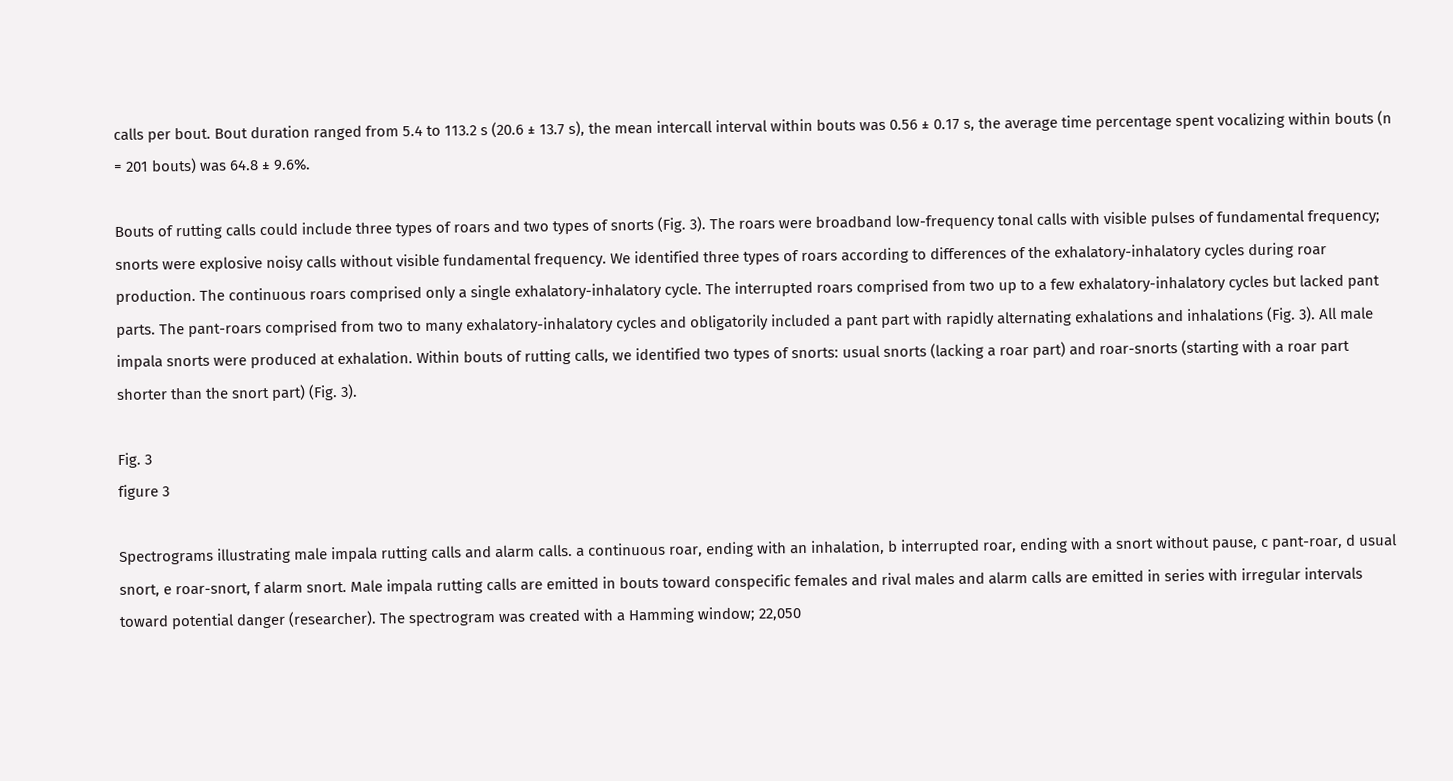calls per bout. Bout duration ranged from 5.4 to 113.2 s (20.6 ± 13.7 s), the mean intercall interval within bouts was 0.56 ± 0.17 s, the average time percentage spent vocalizing within bouts (n = 201 bouts) was 64.8 ± 9.6%.

Bouts of rutting calls could include three types of roars and two types of snorts (Fig. 3). The roars were broadband low-frequency tonal calls with visible pulses of fundamental frequency; snorts were explosive noisy calls without visible fundamental frequency. We identified three types of roars according to differences of the exhalatory-inhalatory cycles during roar production. The continuous roars comprised only a single exhalatory-inhalatory cycle. The interrupted roars comprised from two up to a few exhalatory-inhalatory cycles but lacked pant parts. The pant-roars comprised from two to many exhalatory-inhalatory cycles and obligatorily included a pant part with rapidly alternating exhalations and inhalations (Fig. 3). All male impala snorts were produced at exhalation. Within bouts of rutting calls, we identified two types of snorts: usual snorts (lacking a roar part) and roar-snorts (starting with a roar part shorter than the snort part) (Fig. 3).

Fig. 3
figure 3

Spectrograms illustrating male impala rutting calls and alarm calls. a continuous roar, ending with an inhalation, b interrupted roar, ending with a snort without pause, c pant-roar, d usual snort, e roar-snort, f alarm snort. Male impala rutting calls are emitted in bouts toward conspecific females and rival males and alarm calls are emitted in series with irregular intervals toward potential danger (researcher). The spectrogram was created with a Hamming window; 22,050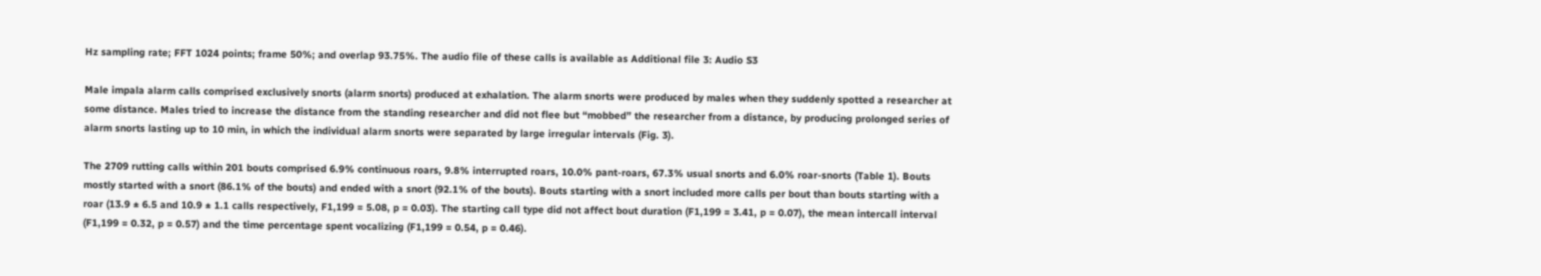Hz sampling rate; FFT 1024 points; frame 50%; and overlap 93.75%. The audio file of these calls is available as Additional file 3: Audio S3

Male impala alarm calls comprised exclusively snorts (alarm snorts) produced at exhalation. The alarm snorts were produced by males when they suddenly spotted a researcher at some distance. Males tried to increase the distance from the standing researcher and did not flee but “mobbed” the researcher from a distance, by producing prolonged series of alarm snorts lasting up to 10 min, in which the individual alarm snorts were separated by large irregular intervals (Fig. 3).

The 2709 rutting calls within 201 bouts comprised 6.9% continuous roars, 9.8% interrupted roars, 10.0% pant-roars, 67.3% usual snorts and 6.0% roar-snorts (Table 1). Bouts mostly started with a snort (86.1% of the bouts) and ended with a snort (92.1% of the bouts). Bouts starting with a snort included more calls per bout than bouts starting with a roar (13.9 ± 6.5 and 10.9 ± 1.1 calls respectively, F1,199 = 5.08, p = 0.03). The starting call type did not affect bout duration (F1,199 = 3.41, p = 0.07), the mean intercall interval (F1,199 = 0.32, p = 0.57) and the time percentage spent vocalizing (F1,199 = 0.54, p = 0.46).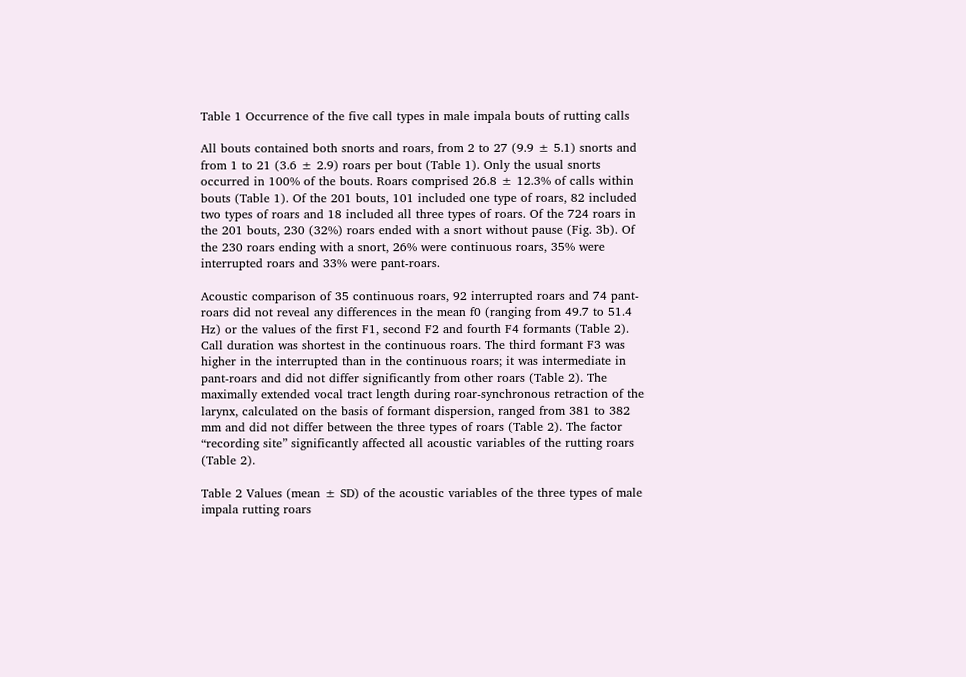Table 1 Occurrence of the five call types in male impala bouts of rutting calls

All bouts contained both snorts and roars, from 2 to 27 (9.9 ± 5.1) snorts and from 1 to 21 (3.6 ± 2.9) roars per bout (Table 1). Only the usual snorts occurred in 100% of the bouts. Roars comprised 26.8 ± 12.3% of calls within bouts (Table 1). Of the 201 bouts, 101 included one type of roars, 82 included two types of roars and 18 included all three types of roars. Of the 724 roars in the 201 bouts, 230 (32%) roars ended with a snort without pause (Fig. 3b). Of the 230 roars ending with a snort, 26% were continuous roars, 35% were interrupted roars and 33% were pant-roars.

Acoustic comparison of 35 continuous roars, 92 interrupted roars and 74 pant-roars did not reveal any differences in the mean f0 (ranging from 49.7 to 51.4 Hz) or the values of the first F1, second F2 and fourth F4 formants (Table 2). Call duration was shortest in the continuous roars. The third formant F3 was higher in the interrupted than in the continuous roars; it was intermediate in pant-roars and did not differ significantly from other roars (Table 2). The maximally extended vocal tract length during roar-synchronous retraction of the larynx, calculated on the basis of formant dispersion, ranged from 381 to 382 mm and did not differ between the three types of roars (Table 2). The factor “recording site” significantly affected all acoustic variables of the rutting roars (Table 2).

Table 2 Values (mean ± SD) of the acoustic variables of the three types of male impala rutting roars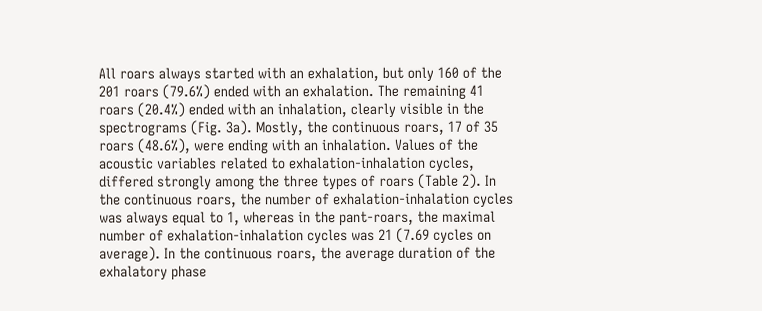All roars always started with an exhalation, but only 160 of the 201 roars (79.6%) ended with an exhalation. The remaining 41 roars (20.4%) ended with an inhalation, clearly visible in the spectrograms (Fig. 3a). Mostly, the continuous roars, 17 of 35 roars (48.6%), were ending with an inhalation. Values of the acoustic variables related to exhalation-inhalation cycles, differed strongly among the three types of roars (Table 2). In the continuous roars, the number of exhalation-inhalation cycles was always equal to 1, whereas in the pant-roars, the maximal number of exhalation-inhalation cycles was 21 (7.69 cycles on average). In the continuous roars, the average duration of the exhalatory phase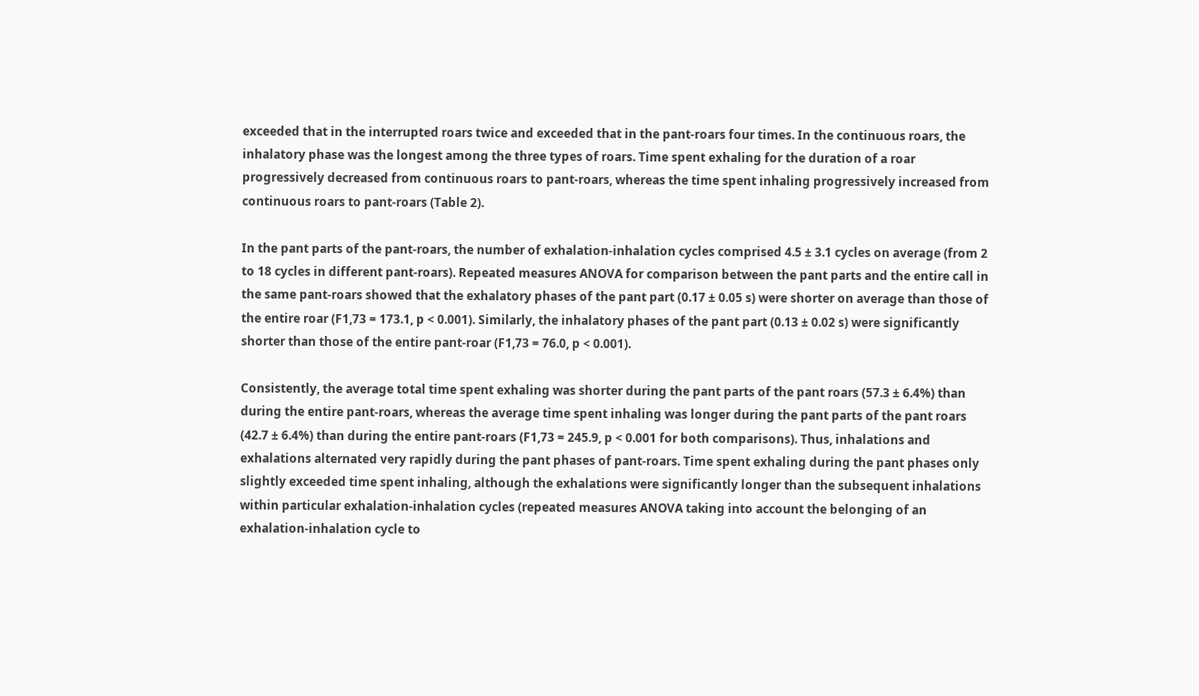exceeded that in the interrupted roars twice and exceeded that in the pant-roars four times. In the continuous roars, the inhalatory phase was the longest among the three types of roars. Time spent exhaling for the duration of a roar progressively decreased from continuous roars to pant-roars, whereas the time spent inhaling progressively increased from continuous roars to pant-roars (Table 2).

In the pant parts of the pant-roars, the number of exhalation-inhalation cycles comprised 4.5 ± 3.1 cycles on average (from 2 to 18 cycles in different pant-roars). Repeated measures ANOVA for comparison between the pant parts and the entire call in the same pant-roars showed that the exhalatory phases of the pant part (0.17 ± 0.05 s) were shorter on average than those of the entire roar (F1,73 = 173.1, p < 0.001). Similarly, the inhalatory phases of the pant part (0.13 ± 0.02 s) were significantly shorter than those of the entire pant-roar (F1,73 = 76.0, p < 0.001).

Consistently, the average total time spent exhaling was shorter during the pant parts of the pant roars (57.3 ± 6.4%) than during the entire pant-roars, whereas the average time spent inhaling was longer during the pant parts of the pant roars (42.7 ± 6.4%) than during the entire pant-roars (F1,73 = 245.9, p < 0.001 for both comparisons). Thus, inhalations and exhalations alternated very rapidly during the pant phases of pant-roars. Time spent exhaling during the pant phases only slightly exceeded time spent inhaling, although the exhalations were significantly longer than the subsequent inhalations within particular exhalation-inhalation cycles (repeated measures ANOVA taking into account the belonging of an exhalation-inhalation cycle to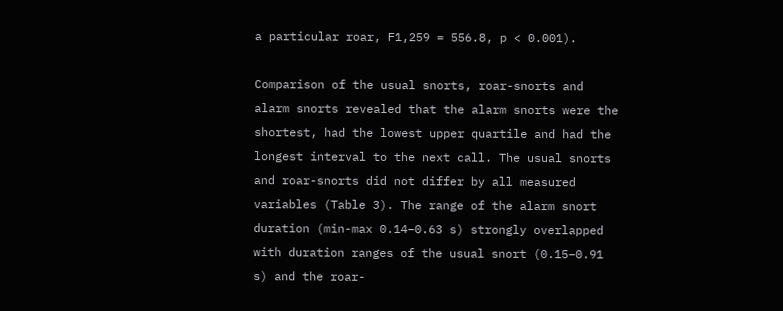a particular roar, F1,259 = 556.8, p < 0.001).

Comparison of the usual snorts, roar-snorts and alarm snorts revealed that the alarm snorts were the shortest, had the lowest upper quartile and had the longest interval to the next call. The usual snorts and roar-snorts did not differ by all measured variables (Table 3). The range of the alarm snort duration (min-max 0.14–0.63 s) strongly overlapped with duration ranges of the usual snort (0.15–0.91 s) and the roar-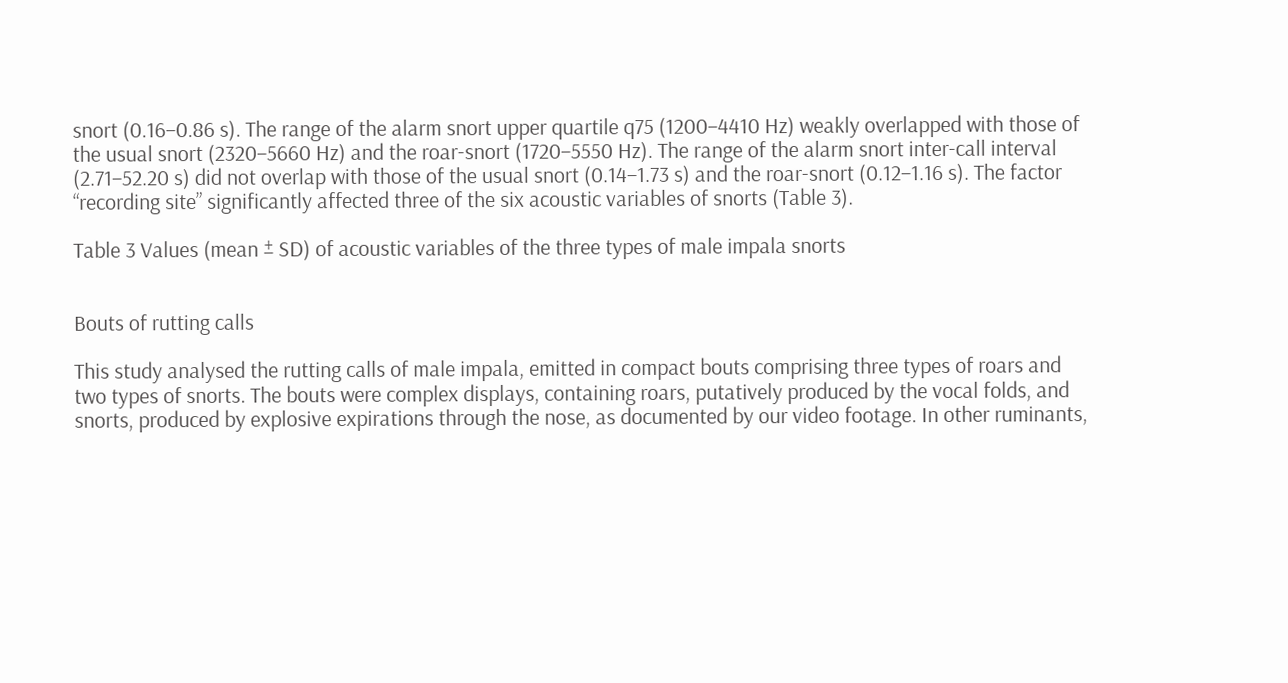snort (0.16–0.86 s). The range of the alarm snort upper quartile q75 (1200–4410 Hz) weakly overlapped with those of the usual snort (2320–5660 Hz) and the roar-snort (1720–5550 Hz). The range of the alarm snort inter-call interval (2.71–52.20 s) did not overlap with those of the usual snort (0.14–1.73 s) and the roar-snort (0.12–1.16 s). The factor “recording site” significantly affected three of the six acoustic variables of snorts (Table 3).

Table 3 Values (mean ± SD) of acoustic variables of the three types of male impala snorts


Bouts of rutting calls

This study analysed the rutting calls of male impala, emitted in compact bouts comprising three types of roars and two types of snorts. The bouts were complex displays, containing roars, putatively produced by the vocal folds, and snorts, produced by explosive expirations through the nose, as documented by our video footage. In other ruminants,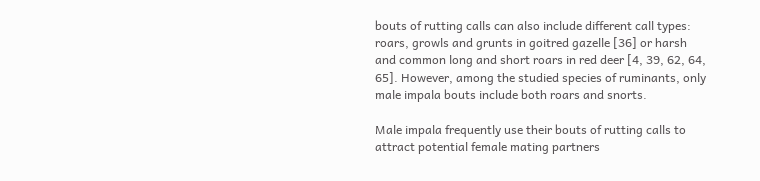bouts of rutting calls can also include different call types: roars, growls and grunts in goitred gazelle [36] or harsh and common long and short roars in red deer [4, 39, 62, 64, 65]. However, among the studied species of ruminants, only male impala bouts include both roars and snorts.

Male impala frequently use their bouts of rutting calls to attract potential female mating partners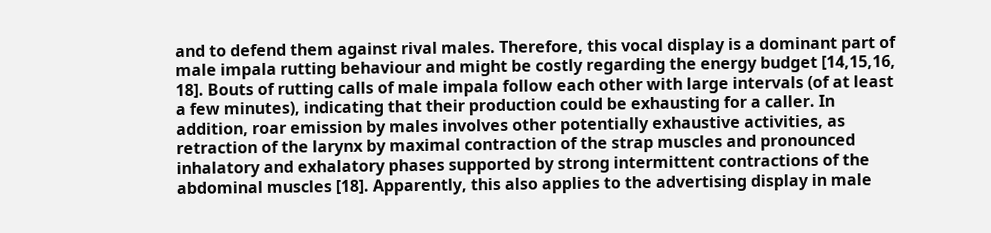and to defend them against rival males. Therefore, this vocal display is a dominant part of male impala rutting behaviour and might be costly regarding the energy budget [14,15,16, 18]. Bouts of rutting calls of male impala follow each other with large intervals (of at least a few minutes), indicating that their production could be exhausting for a caller. In addition, roar emission by males involves other potentially exhaustive activities, as retraction of the larynx by maximal contraction of the strap muscles and pronounced inhalatory and exhalatory phases supported by strong intermittent contractions of the abdominal muscles [18]. Apparently, this also applies to the advertising display in male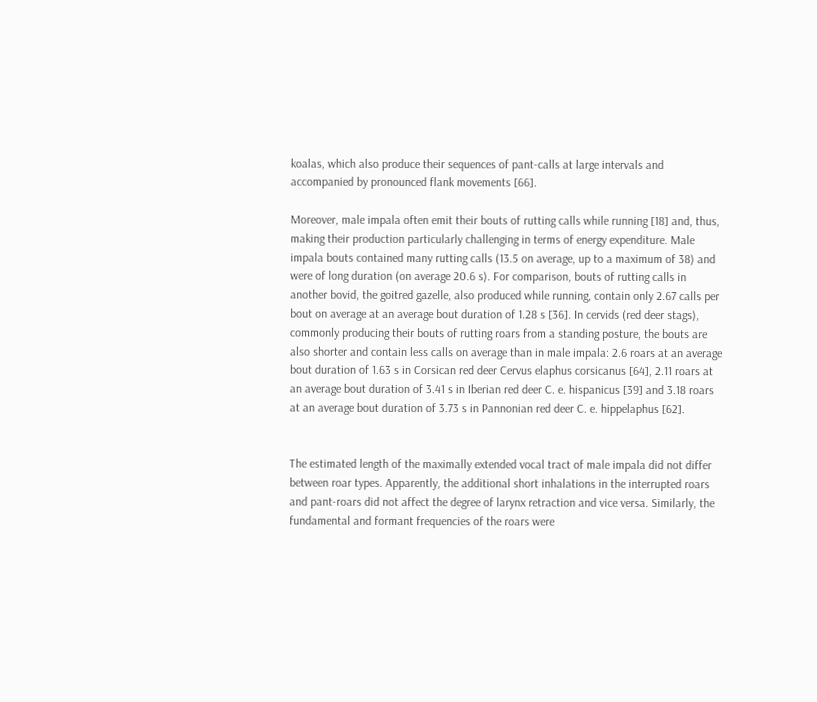koalas, which also produce their sequences of pant-calls at large intervals and accompanied by pronounced flank movements [66].

Moreover, male impala often emit their bouts of rutting calls while running [18] and, thus, making their production particularly challenging in terms of energy expenditure. Male impala bouts contained many rutting calls (13.5 on average, up to a maximum of 38) and were of long duration (on average 20.6 s). For comparison, bouts of rutting calls in another bovid, the goitred gazelle, also produced while running, contain only 2.67 calls per bout on average at an average bout duration of 1.28 s [36]. In cervids (red deer stags), commonly producing their bouts of rutting roars from a standing posture, the bouts are also shorter and contain less calls on average than in male impala: 2.6 roars at an average bout duration of 1.63 s in Corsican red deer Cervus elaphus corsicanus [64], 2.11 roars at an average bout duration of 3.41 s in Iberian red deer C. e. hispanicus [39] and 3.18 roars at an average bout duration of 3.73 s in Pannonian red deer C. e. hippelaphus [62].


The estimated length of the maximally extended vocal tract of male impala did not differ between roar types. Apparently, the additional short inhalations in the interrupted roars and pant-roars did not affect the degree of larynx retraction and vice versa. Similarly, the fundamental and formant frequencies of the roars were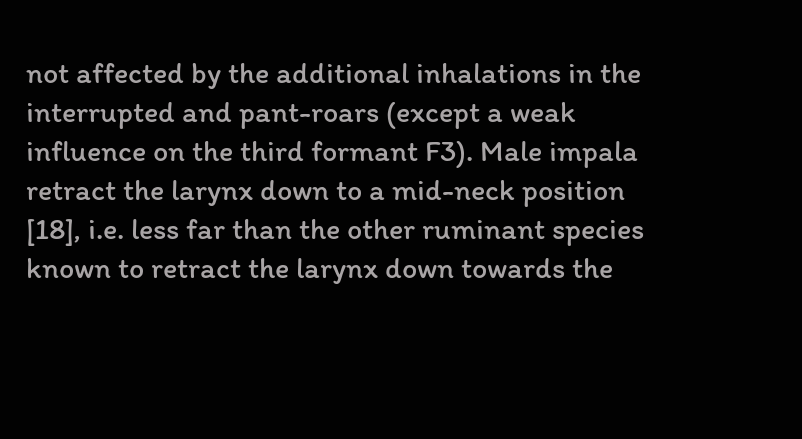not affected by the additional inhalations in the interrupted and pant-roars (except a weak influence on the third formant F3). Male impala retract the larynx down to a mid-neck position [18], i.e. less far than the other ruminant species known to retract the larynx down towards the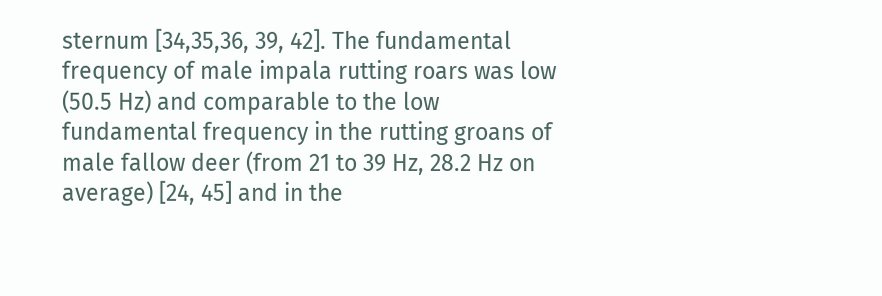sternum [34,35,36, 39, 42]. The fundamental frequency of male impala rutting roars was low (50.5 Hz) and comparable to the low fundamental frequency in the rutting groans of male fallow deer (from 21 to 39 Hz, 28.2 Hz on average) [24, 45] and in the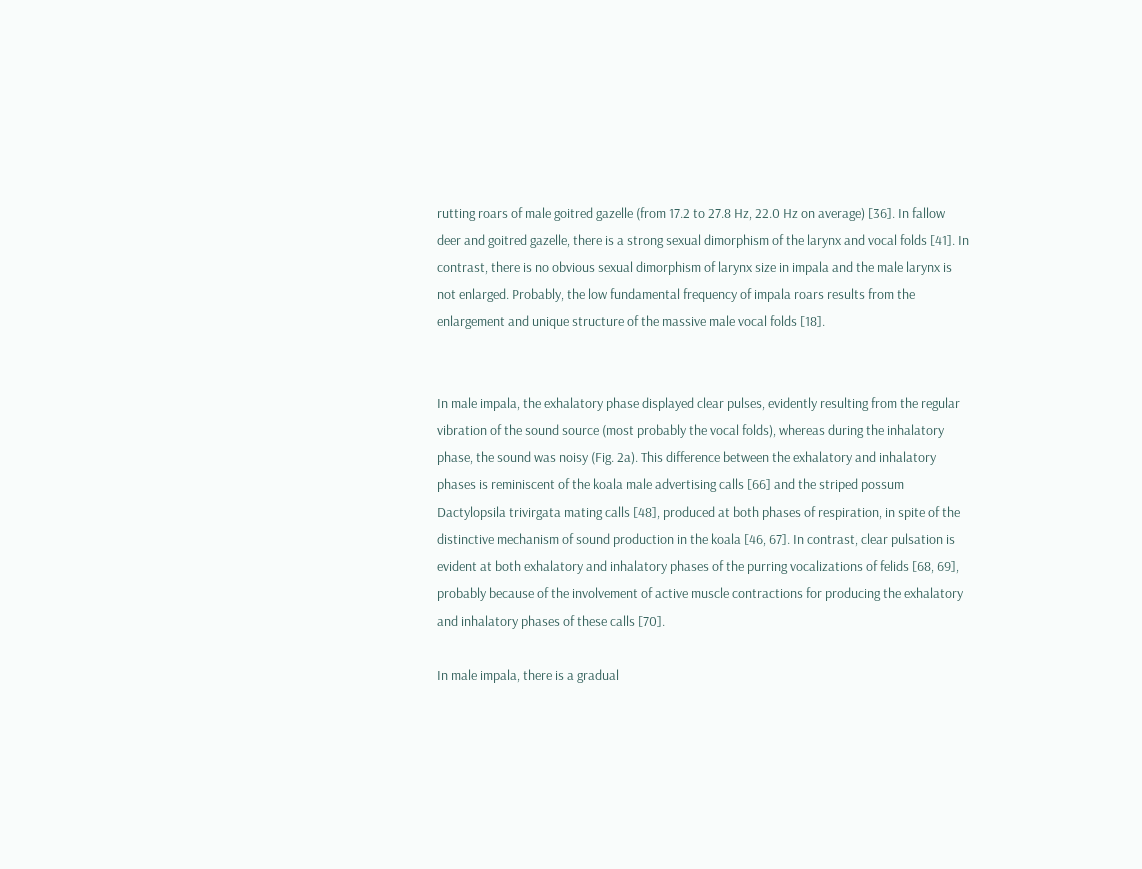rutting roars of male goitred gazelle (from 17.2 to 27.8 Hz, 22.0 Hz on average) [36]. In fallow deer and goitred gazelle, there is a strong sexual dimorphism of the larynx and vocal folds [41]. In contrast, there is no obvious sexual dimorphism of larynx size in impala and the male larynx is not enlarged. Probably, the low fundamental frequency of impala roars results from the enlargement and unique structure of the massive male vocal folds [18].


In male impala, the exhalatory phase displayed clear pulses, evidently resulting from the regular vibration of the sound source (most probably the vocal folds), whereas during the inhalatory phase, the sound was noisy (Fig. 2a). This difference between the exhalatory and inhalatory phases is reminiscent of the koala male advertising calls [66] and the striped possum Dactylopsila trivirgata mating calls [48], produced at both phases of respiration, in spite of the distinctive mechanism of sound production in the koala [46, 67]. In contrast, clear pulsation is evident at both exhalatory and inhalatory phases of the purring vocalizations of felids [68, 69], probably because of the involvement of active muscle contractions for producing the exhalatory and inhalatory phases of these calls [70].

In male impala, there is a gradual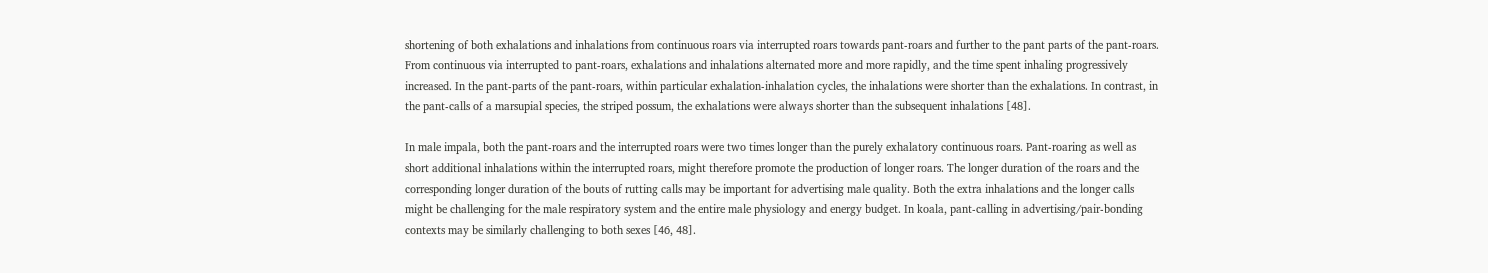shortening of both exhalations and inhalations from continuous roars via interrupted roars towards pant-roars and further to the pant parts of the pant-roars. From continuous via interrupted to pant-roars, exhalations and inhalations alternated more and more rapidly, and the time spent inhaling progressively increased. In the pant-parts of the pant-roars, within particular exhalation-inhalation cycles, the inhalations were shorter than the exhalations. In contrast, in the pant-calls of a marsupial species, the striped possum, the exhalations were always shorter than the subsequent inhalations [48].

In male impala, both the pant-roars and the interrupted roars were two times longer than the purely exhalatory continuous roars. Pant-roaring as well as short additional inhalations within the interrupted roars, might therefore promote the production of longer roars. The longer duration of the roars and the corresponding longer duration of the bouts of rutting calls may be important for advertising male quality. Both the extra inhalations and the longer calls might be challenging for the male respiratory system and the entire male physiology and energy budget. In koala, pant-calling in advertising/pair-bonding contexts may be similarly challenging to both sexes [46, 48].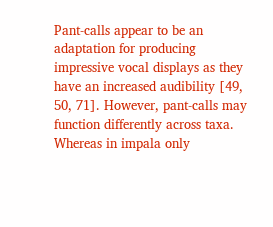Pant-calls appear to be an adaptation for producing impressive vocal displays as they have an increased audibility [49, 50, 71]. However, pant-calls may function differently across taxa. Whereas in impala only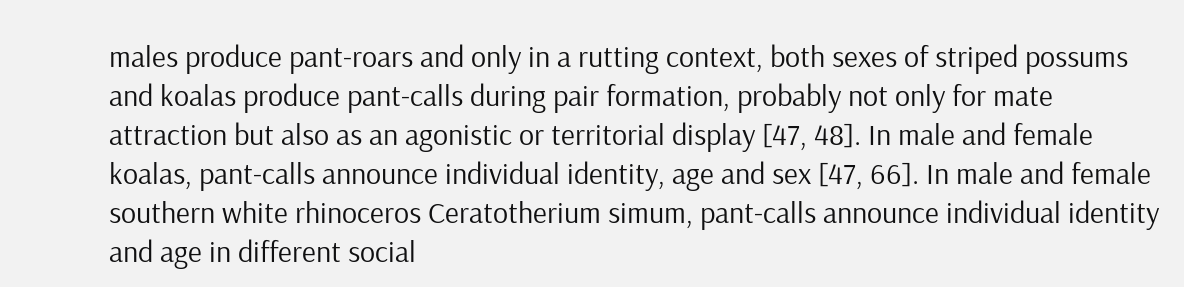males produce pant-roars and only in a rutting context, both sexes of striped possums and koalas produce pant-calls during pair formation, probably not only for mate attraction but also as an agonistic or territorial display [47, 48]. In male and female koalas, pant-calls announce individual identity, age and sex [47, 66]. In male and female southern white rhinoceros Ceratotherium simum, pant-calls announce individual identity and age in different social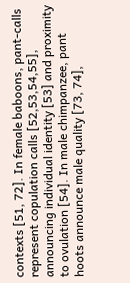contexts [51, 72]. In female baboons, pant-calls represent copulation calls [52,53,54,55], announcing individual identity [53] and proximity to ovulation [54]. In male chimpanzee, pant hoots announce male quality [73, 74],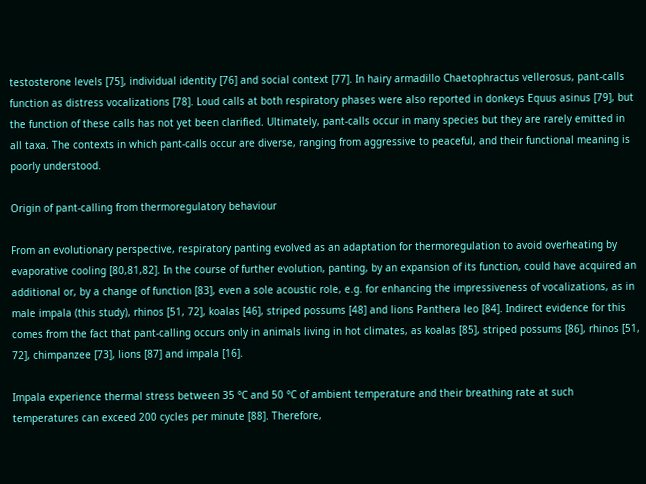testosterone levels [75], individual identity [76] and social context [77]. In hairy armadillo Chaetophractus vellerosus, pant-calls function as distress vocalizations [78]. Loud calls at both respiratory phases were also reported in donkeys Equus asinus [79], but the function of these calls has not yet been clarified. Ultimately, pant-calls occur in many species but they are rarely emitted in all taxa. The contexts in which pant-calls occur are diverse, ranging from aggressive to peaceful, and their functional meaning is poorly understood.

Origin of pant-calling from thermoregulatory behaviour

From an evolutionary perspective, respiratory panting evolved as an adaptation for thermoregulation to avoid overheating by evaporative cooling [80,81,82]. In the course of further evolution, panting, by an expansion of its function, could have acquired an additional or, by a change of function [83], even a sole acoustic role, e.g. for enhancing the impressiveness of vocalizations, as in male impala (this study), rhinos [51, 72], koalas [46], striped possums [48] and lions Panthera leo [84]. Indirect evidence for this comes from the fact that pant-calling occurs only in animals living in hot climates, as koalas [85], striped possums [86], rhinos [51, 72], chimpanzee [73], lions [87] and impala [16].

Impala experience thermal stress between 35 °C and 50 °C of ambient temperature and their breathing rate at such temperatures can exceed 200 cycles per minute [88]. Therefore,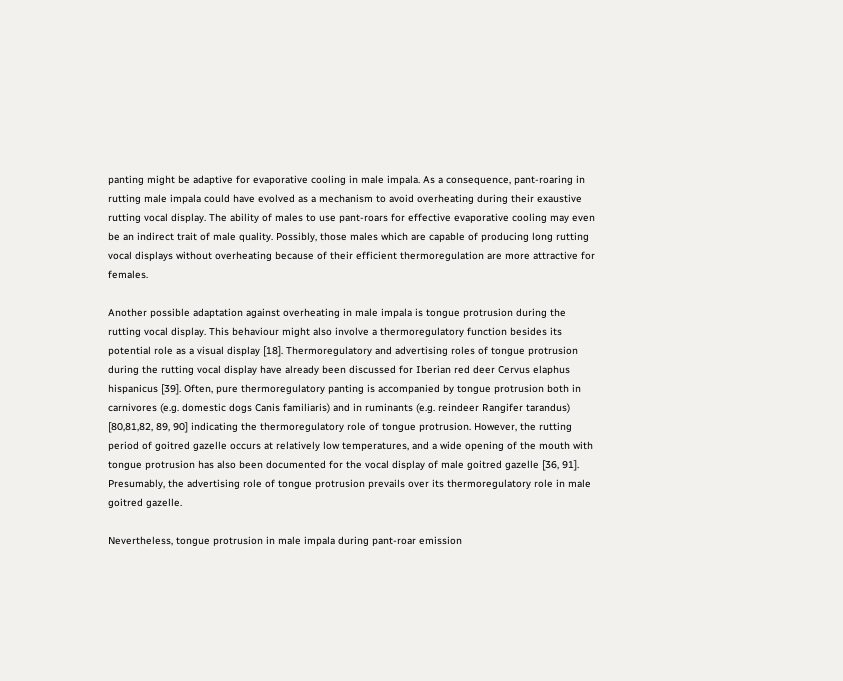panting might be adaptive for evaporative cooling in male impala. As a consequence, pant-roaring in rutting male impala could have evolved as a mechanism to avoid overheating during their exaustive rutting vocal display. The ability of males to use pant-roars for effective evaporative cooling may even be an indirect trait of male quality. Possibly, those males which are capable of producing long rutting vocal displays without overheating because of their efficient thermoregulation are more attractive for females.

Another possible adaptation against overheating in male impala is tongue protrusion during the rutting vocal display. This behaviour might also involve a thermoregulatory function besides its potential role as a visual display [18]. Thermoregulatory and advertising roles of tongue protrusion during the rutting vocal display have already been discussed for Iberian red deer Cervus elaphus hispanicus [39]. Often, pure thermoregulatory panting is accompanied by tongue protrusion both in carnivores (e.g. domestic dogs Canis familiaris) and in ruminants (e.g. reindeer Rangifer tarandus) [80,81,82, 89, 90] indicating the thermoregulatory role of tongue protrusion. However, the rutting period of goitred gazelle occurs at relatively low temperatures, and a wide opening of the mouth with tongue protrusion has also been documented for the vocal display of male goitred gazelle [36, 91]. Presumably, the advertising role of tongue protrusion prevails over its thermoregulatory role in male goitred gazelle.

Nevertheless, tongue protrusion in male impala during pant-roar emission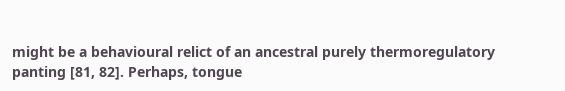might be a behavioural relict of an ancestral purely thermoregulatory panting [81, 82]. Perhaps, tongue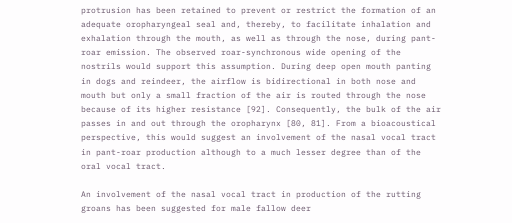protrusion has been retained to prevent or restrict the formation of an adequate oropharyngeal seal and, thereby, to facilitate inhalation and exhalation through the mouth, as well as through the nose, during pant-roar emission. The observed roar-synchronous wide opening of the nostrils would support this assumption. During deep open mouth panting in dogs and reindeer, the airflow is bidirectional in both nose and mouth but only a small fraction of the air is routed through the nose because of its higher resistance [92]. Consequently, the bulk of the air passes in and out through the oropharynx [80, 81]. From a bioacoustical perspective, this would suggest an involvement of the nasal vocal tract in pant-roar production although to a much lesser degree than of the oral vocal tract.

An involvement of the nasal vocal tract in production of the rutting groans has been suggested for male fallow deer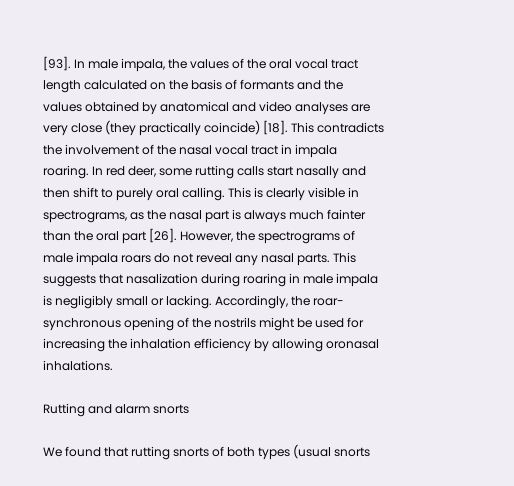[93]. In male impala, the values of the oral vocal tract length calculated on the basis of formants and the values obtained by anatomical and video analyses are very close (they practically coincide) [18]. This contradicts the involvement of the nasal vocal tract in impala roaring. In red deer, some rutting calls start nasally and then shift to purely oral calling. This is clearly visible in spectrograms, as the nasal part is always much fainter than the oral part [26]. However, the spectrograms of male impala roars do not reveal any nasal parts. This suggests that nasalization during roaring in male impala is negligibly small or lacking. Accordingly, the roar-synchronous opening of the nostrils might be used for increasing the inhalation efficiency by allowing oronasal inhalations.

Rutting and alarm snorts

We found that rutting snorts of both types (usual snorts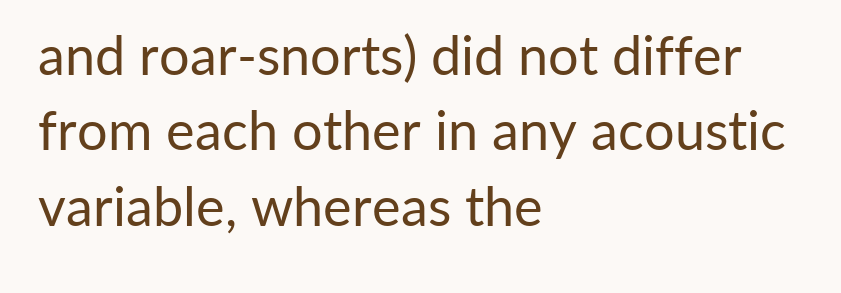and roar-snorts) did not differ from each other in any acoustic variable, whereas the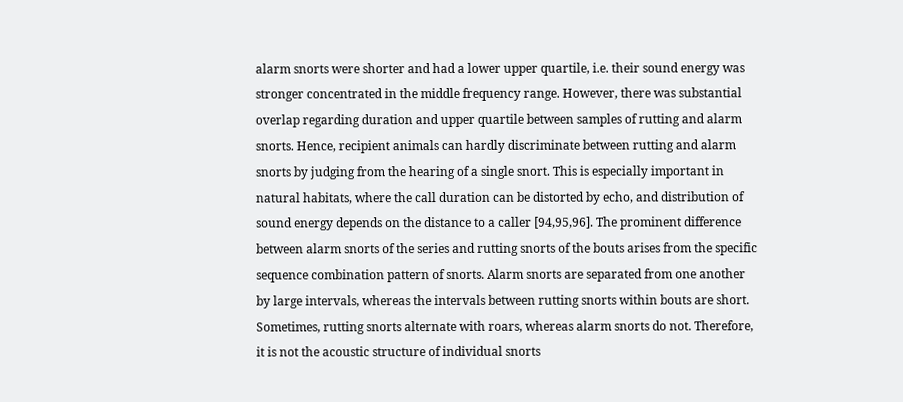alarm snorts were shorter and had a lower upper quartile, i.e. their sound energy was stronger concentrated in the middle frequency range. However, there was substantial overlap regarding duration and upper quartile between samples of rutting and alarm snorts. Hence, recipient animals can hardly discriminate between rutting and alarm snorts by judging from the hearing of a single snort. This is especially important in natural habitats, where the call duration can be distorted by echo, and distribution of sound energy depends on the distance to a caller [94,95,96]. The prominent difference between alarm snorts of the series and rutting snorts of the bouts arises from the specific sequence combination pattern of snorts. Alarm snorts are separated from one another by large intervals, whereas the intervals between rutting snorts within bouts are short. Sometimes, rutting snorts alternate with roars, whereas alarm snorts do not. Therefore, it is not the acoustic structure of individual snorts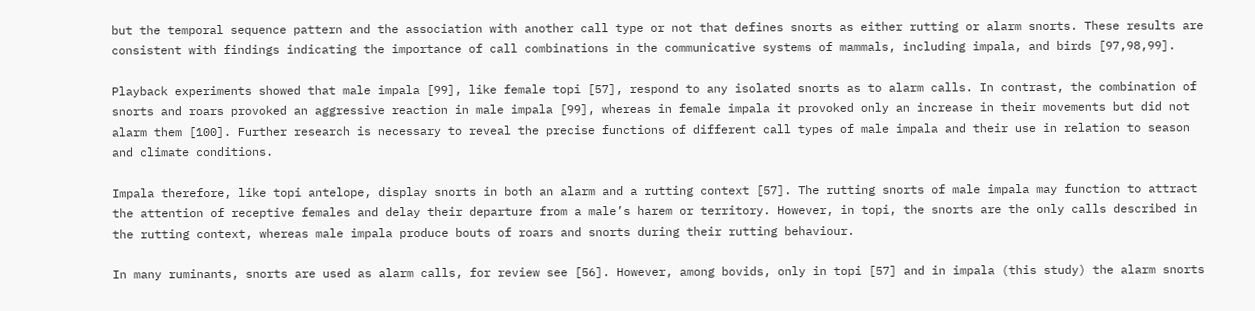but the temporal sequence pattern and the association with another call type or not that defines snorts as either rutting or alarm snorts. These results are consistent with findings indicating the importance of call combinations in the communicative systems of mammals, including impala, and birds [97,98,99].

Playback experiments showed that male impala [99], like female topi [57], respond to any isolated snorts as to alarm calls. In contrast, the combination of snorts and roars provoked an aggressive reaction in male impala [99], whereas in female impala it provoked only an increase in their movements but did not alarm them [100]. Further research is necessary to reveal the precise functions of different call types of male impala and their use in relation to season and climate conditions.

Impala therefore, like topi antelope, display snorts in both an alarm and a rutting context [57]. The rutting snorts of male impala may function to attract the attention of receptive females and delay their departure from a male’s harem or territory. However, in topi, the snorts are the only calls described in the rutting context, whereas male impala produce bouts of roars and snorts during their rutting behaviour.

In many ruminants, snorts are used as alarm calls, for review see [56]. However, among bovids, only in topi [57] and in impala (this study) the alarm snorts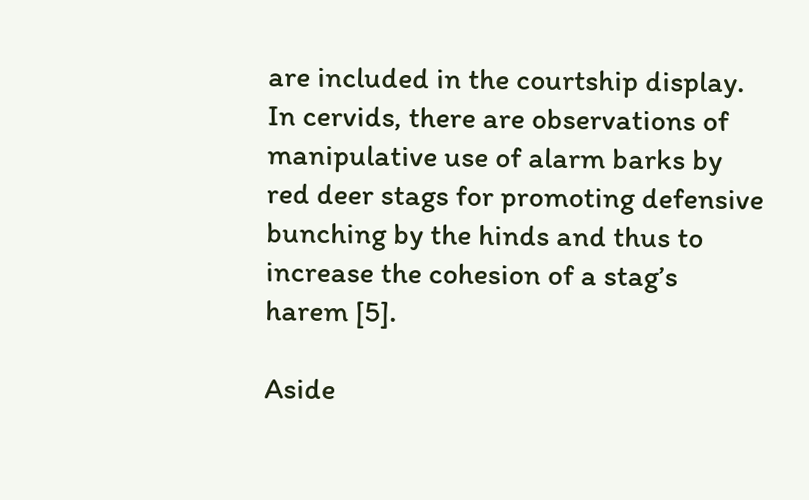are included in the courtship display. In cervids, there are observations of manipulative use of alarm barks by red deer stags for promoting defensive bunching by the hinds and thus to increase the cohesion of a stag’s harem [5].

Aside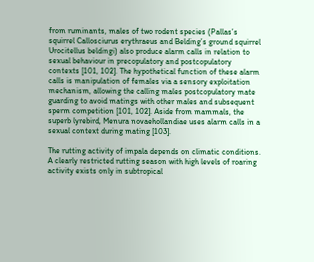from ruminants, males of two rodent species (Pallas’s squirrel Callosciurus erythraeus and Belding’s ground squirrel Urocitellus beldingi) also produce alarm calls in relation to sexual behaviour in precopulatory and postcopulatory contexts [101, 102]. The hypothetical function of these alarm calls is manipulation of females via a sensory exploitation mechanism, allowing the calling males postcopulatory mate guarding to avoid matings with other males and subsequent sperm competition [101, 102]. Aside from mammals, the superb lyrebird, Menura novaehollandiae uses alarm calls in a sexual context during mating [103].

The rutting activity of impala depends on climatic conditions. A clearly restricted rutting season with high levels of roaring activity exists only in subtropical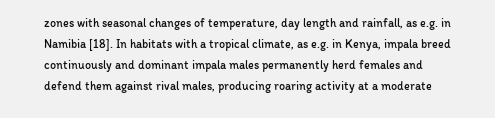zones with seasonal changes of temperature, day length and rainfall, as e.g. in Namibia [18]. In habitats with a tropical climate, as e.g. in Kenya, impala breed continuously and dominant impala males permanently herd females and defend them against rival males, producing roaring activity at a moderate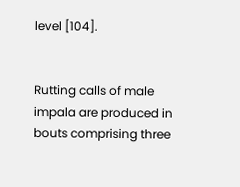level [104].


Rutting calls of male impala are produced in bouts comprising three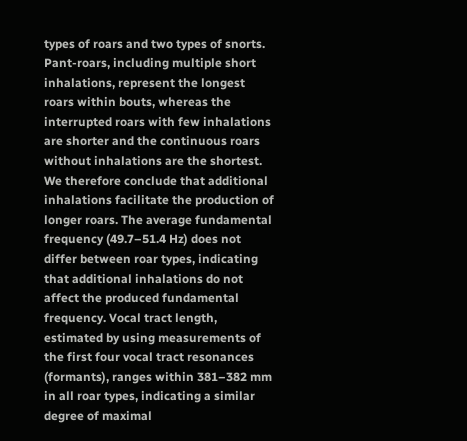types of roars and two types of snorts. Pant-roars, including multiple short inhalations, represent the longest roars within bouts, whereas the interrupted roars with few inhalations are shorter and the continuous roars without inhalations are the shortest. We therefore conclude that additional inhalations facilitate the production of longer roars. The average fundamental frequency (49.7–51.4 Hz) does not differ between roar types, indicating that additional inhalations do not affect the produced fundamental frequency. Vocal tract length, estimated by using measurements of the first four vocal tract resonances (formants), ranges within 381–382 mm in all roar types, indicating a similar degree of maximal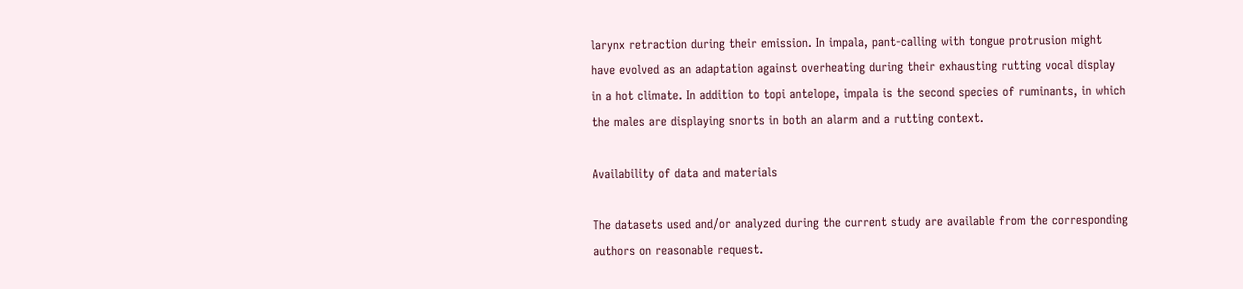larynx retraction during their emission. In impala, pant-calling with tongue protrusion might have evolved as an adaptation against overheating during their exhausting rutting vocal display in a hot climate. In addition to topi antelope, impala is the second species of ruminants, in which the males are displaying snorts in both an alarm and a rutting context.

Availability of data and materials

The datasets used and/or analyzed during the current study are available from the corresponding authors on reasonable request.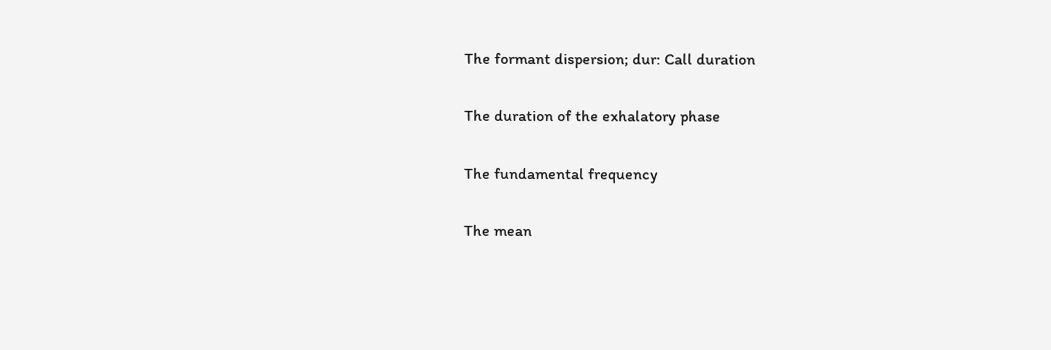The formant dispersion; dur: Call duration


The duration of the exhalatory phase


The fundamental frequency


The mean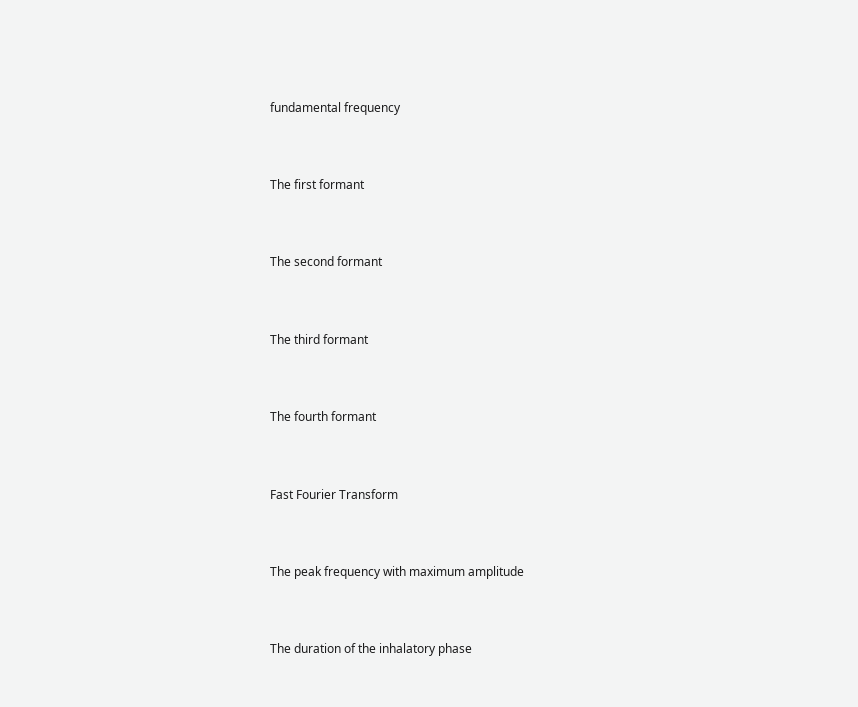fundamental frequency


The first formant


The second formant


The third formant


The fourth formant


Fast Fourier Transform


The peak frequency with maximum amplitude


The duration of the inhalatory phase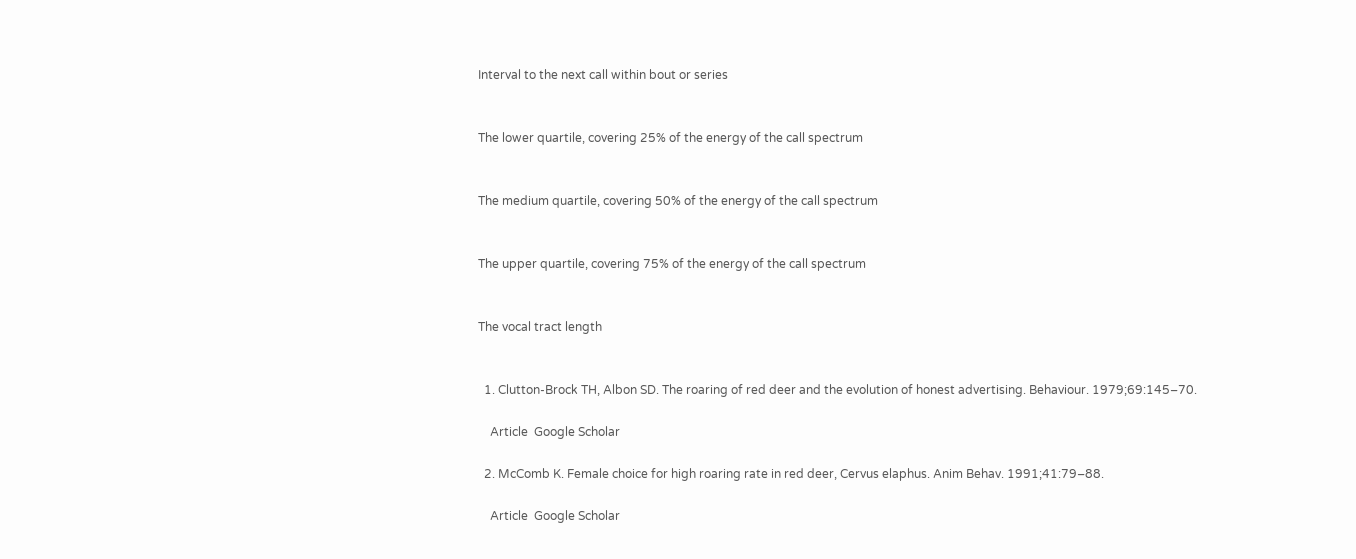Interval to the next call within bout or series


The lower quartile, covering 25% of the energy of the call spectrum


The medium quartile, covering 50% of the energy of the call spectrum


The upper quartile, covering 75% of the energy of the call spectrum


The vocal tract length


  1. Clutton-Brock TH, Albon SD. The roaring of red deer and the evolution of honest advertising. Behaviour. 1979;69:145–70.

    Article  Google Scholar

  2. McComb K. Female choice for high roaring rate in red deer, Cervus elaphus. Anim Behav. 1991;41:79–88.

    Article  Google Scholar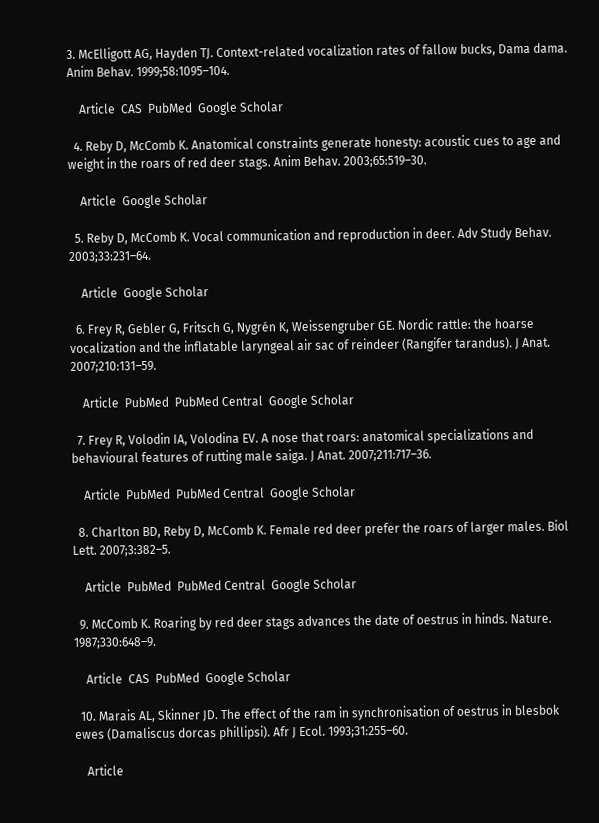3. McElligott AG, Hayden TJ. Context-related vocalization rates of fallow bucks, Dama dama. Anim Behav. 1999;58:1095–104.

    Article  CAS  PubMed  Google Scholar

  4. Reby D, McComb K. Anatomical constraints generate honesty: acoustic cues to age and weight in the roars of red deer stags. Anim Behav. 2003;65:519–30.

    Article  Google Scholar

  5. Reby D, McComb K. Vocal communication and reproduction in deer. Adv Study Behav. 2003;33:231–64.

    Article  Google Scholar

  6. Frey R, Gebler G, Fritsch G, Nygrén K, Weissengruber GE. Nordic rattle: the hoarse vocalization and the inflatable laryngeal air sac of reindeer (Rangifer tarandus). J Anat. 2007;210:131–59.

    Article  PubMed  PubMed Central  Google Scholar

  7. Frey R, Volodin IA, Volodina EV. A nose that roars: anatomical specializations and behavioural features of rutting male saiga. J Anat. 2007;211:717–36.

    Article  PubMed  PubMed Central  Google Scholar

  8. Charlton BD, Reby D, McComb K. Female red deer prefer the roars of larger males. Biol Lett. 2007;3:382–5.

    Article  PubMed  PubMed Central  Google Scholar

  9. McComb K. Roaring by red deer stags advances the date of oestrus in hinds. Nature. 1987;330:648–9.

    Article  CAS  PubMed  Google Scholar

  10. Marais AL, Skinner JD. The effect of the ram in synchronisation of oestrus in blesbok ewes (Damaliscus dorcas phillipsi). Afr J Ecol. 1993;31:255–60.

    Article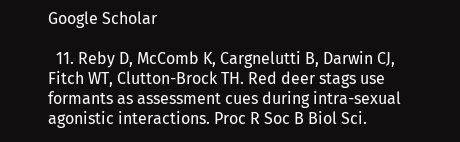Google Scholar

  11. Reby D, McComb K, Cargnelutti B, Darwin CJ, Fitch WT, Clutton-Brock TH. Red deer stags use formants as assessment cues during intra-sexual agonistic interactions. Proc R Soc B Biol Sci.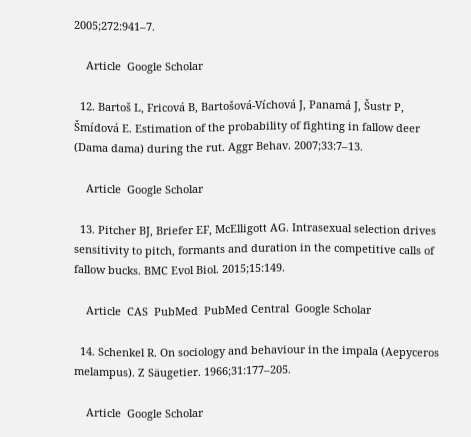2005;272:941–7.

    Article  Google Scholar

  12. Bartoš L, Fricová B, Bartošová-Víchová J, Panamá J, Šustr P, Šmídová E. Estimation of the probability of fighting in fallow deer (Dama dama) during the rut. Aggr Behav. 2007;33:7–13.

    Article  Google Scholar

  13. Pitcher BJ, Briefer EF, McElligott AG. Intrasexual selection drives sensitivity to pitch, formants and duration in the competitive calls of fallow bucks. BMC Evol Biol. 2015;15:149.

    Article  CAS  PubMed  PubMed Central  Google Scholar

  14. Schenkel R. On sociology and behaviour in the impala (Aepyceros melampus). Z Säugetier. 1966;31:177–205.

    Article  Google Scholar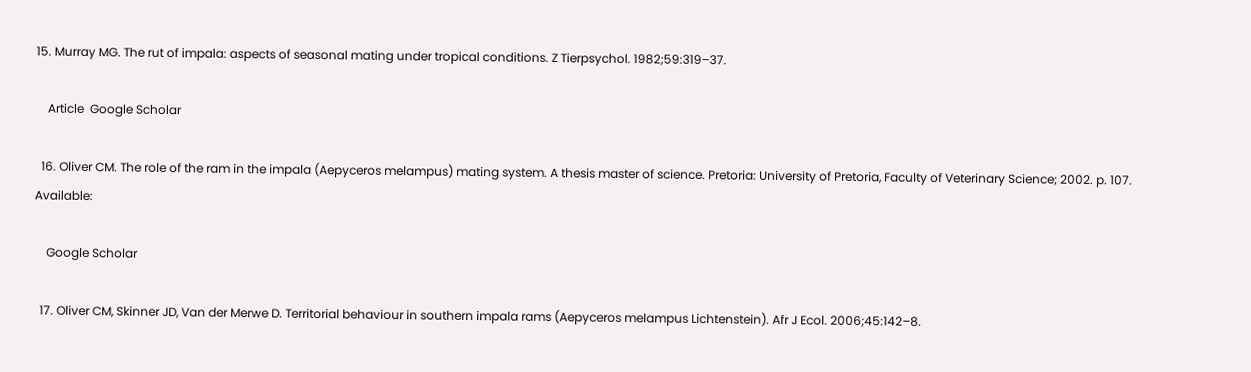15. Murray MG. The rut of impala: aspects of seasonal mating under tropical conditions. Z Tierpsychol. 1982;59:319–37.

    Article  Google Scholar

  16. Oliver CM. The role of the ram in the impala (Aepyceros melampus) mating system. A thesis master of science. Pretoria: University of Pretoria, Faculty of Veterinary Science; 2002. p. 107. Available:

    Google Scholar

  17. Oliver CM, Skinner JD, Van der Merwe D. Territorial behaviour in southern impala rams (Aepyceros melampus Lichtenstein). Afr J Ecol. 2006;45:142–8.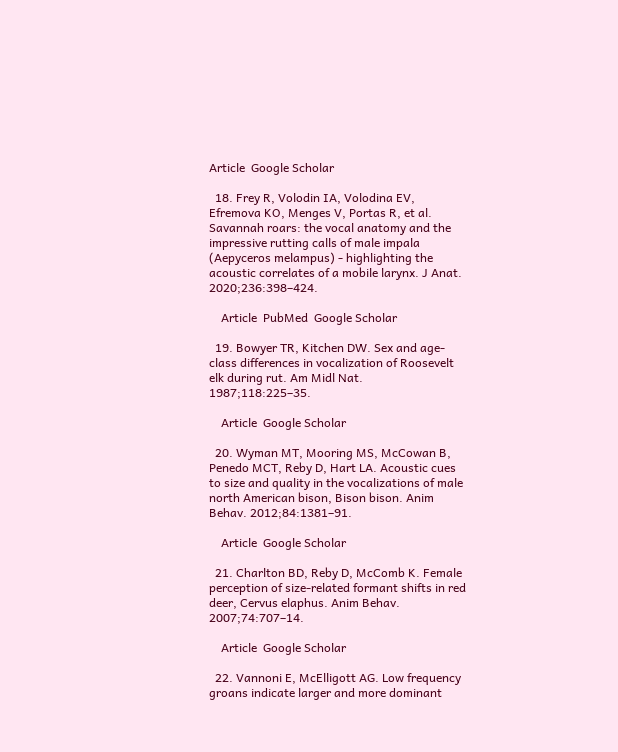Article  Google Scholar

  18. Frey R, Volodin IA, Volodina EV, Efremova KO, Menges V, Portas R, et al. Savannah roars: the vocal anatomy and the impressive rutting calls of male impala (Aepyceros melampus) - highlighting the acoustic correlates of a mobile larynx. J Anat. 2020;236:398–424.

    Article  PubMed  Google Scholar

  19. Bowyer TR, Kitchen DW. Sex and age-class differences in vocalization of Roosevelt elk during rut. Am Midl Nat. 1987;118:225–35.

    Article  Google Scholar

  20. Wyman MT, Mooring MS, McCowan B, Penedo MCT, Reby D, Hart LA. Acoustic cues to size and quality in the vocalizations of male north American bison, Bison bison. Anim Behav. 2012;84:1381–91.

    Article  Google Scholar

  21. Charlton BD, Reby D, McComb K. Female perception of size-related formant shifts in red deer, Cervus elaphus. Anim Behav. 2007;74:707–14.

    Article  Google Scholar

  22. Vannoni E, McElligott AG. Low frequency groans indicate larger and more dominant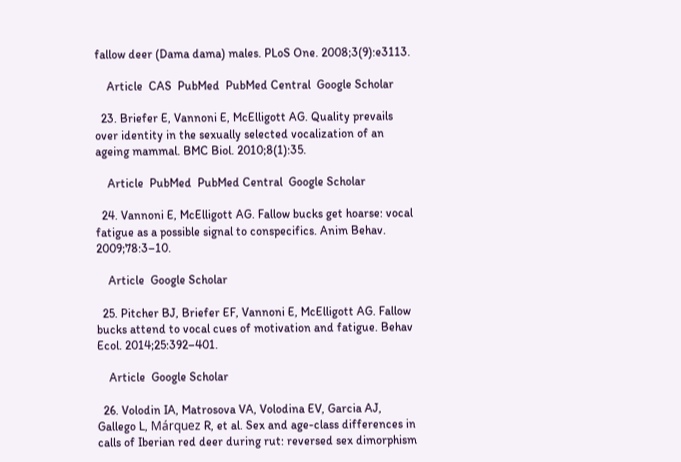fallow deer (Dama dama) males. PLoS One. 2008;3(9):e3113.

    Article  CAS  PubMed  PubMed Central  Google Scholar

  23. Briefer E, Vannoni E, McElligott AG. Quality prevails over identity in the sexually selected vocalization of an ageing mammal. BMC Biol. 2010;8(1):35.

    Article  PubMed  PubMed Central  Google Scholar

  24. Vannoni E, McElligott AG. Fallow bucks get hoarse: vocal fatigue as a possible signal to conspecifics. Anim Behav. 2009;78:3–10.

    Article  Google Scholar

  25. Pitcher BJ, Briefer EF, Vannoni E, McElligott AG. Fallow bucks attend to vocal cues of motivation and fatigue. Behav Ecol. 2014;25:392–401.

    Article  Google Scholar

  26. Volodin IA, Matrosova VA, Volodina EV, Garcia AJ, Gallego L, Márquez R, et al. Sex and age-class differences in calls of Iberian red deer during rut: reversed sex dimorphism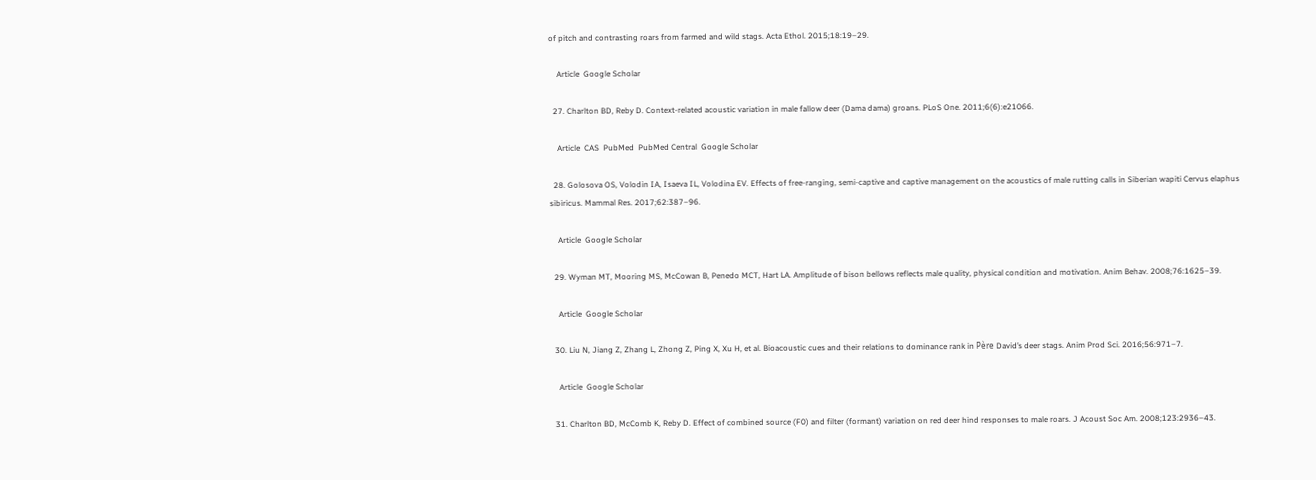of pitch and contrasting roars from farmed and wild stags. Acta Ethol. 2015;18:19–29.

    Article  Google Scholar

  27. Charlton BD, Reby D. Context-related acoustic variation in male fallow deer (Dama dama) groans. PLoS One. 2011;6(6):e21066.

    Article  CAS  PubMed  PubMed Central  Google Scholar

  28. Golosova OS, Volodin IA, Isaeva IL, Volodina EV. Effects of free-ranging, semi-captive and captive management on the acoustics of male rutting calls in Siberian wapiti Cervus elaphus sibiricus. Mammal Res. 2017;62:387–96.

    Article  Google Scholar

  29. Wyman MT, Mooring MS, McCowan B, Penedo MCT, Hart LA. Amplitude of bison bellows reflects male quality, physical condition and motivation. Anim Behav. 2008;76:1625–39.

    Article  Google Scholar

  30. Liu N, Jiang Z, Zhang L, Zhong Z, Ping X, Xu H, et al. Bioacoustic cues and their relations to dominance rank in Père David’s deer stags. Anim Prod Sci. 2016;56:971–7.

    Article  Google Scholar

  31. Charlton BD, McComb K, Reby D. Effect of combined source (F0) and filter (formant) variation on red deer hind responses to male roars. J Acoust Soc Am. 2008;123:2936–43.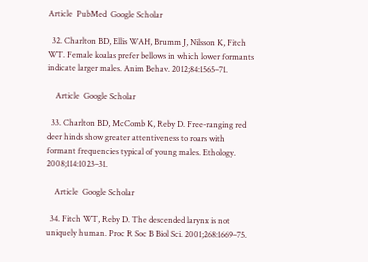Article  PubMed  Google Scholar

  32. Charlton BD, Ellis WAH, Brumm J, Nilsson K, Fitch WT. Female koalas prefer bellows in which lower formants indicate larger males. Anim Behav. 2012;84:1565–71.

    Article  Google Scholar

  33. Charlton BD, McComb K, Reby D. Free-ranging red deer hinds show greater attentiveness to roars with formant frequencies typical of young males. Ethology. 2008;114:1023–31.

    Article  Google Scholar

  34. Fitch WT, Reby D. The descended larynx is not uniquely human. Proc R Soc B Biol Sci. 2001;268:1669–75.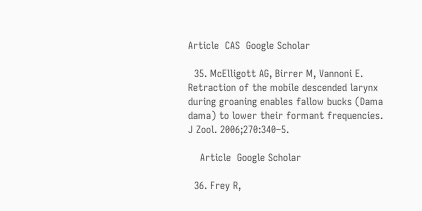Article  CAS  Google Scholar

  35. McElligott AG, Birrer M, Vannoni E. Retraction of the mobile descended larynx during groaning enables fallow bucks (Dama dama) to lower their formant frequencies. J Zool. 2006;270:340–5.

    Article  Google Scholar

  36. Frey R,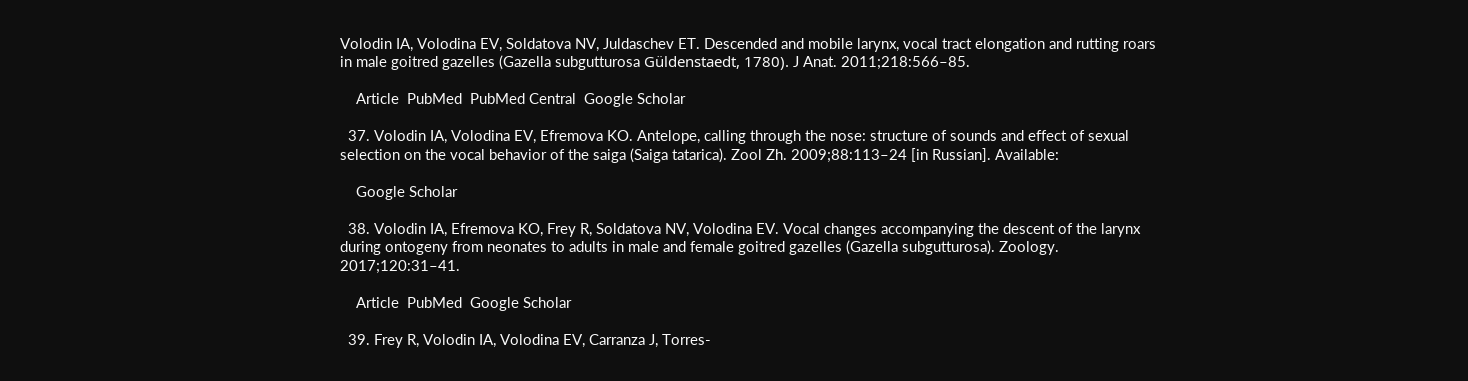Volodin IA, Volodina EV, Soldatova NV, Juldaschev ET. Descended and mobile larynx, vocal tract elongation and rutting roars in male goitred gazelles (Gazella subgutturosa Güldenstaedt, 1780). J Anat. 2011;218:566–85.

    Article  PubMed  PubMed Central  Google Scholar

  37. Volodin IA, Volodina EV, Efremova KO. Antelope, calling through the nose: structure of sounds and effect of sexual selection on the vocal behavior of the saiga (Saiga tatarica). Zool Zh. 2009;88:113–24 [in Russian]. Available:

    Google Scholar

  38. Volodin IA, Efremova KO, Frey R, Soldatova NV, Volodina EV. Vocal changes accompanying the descent of the larynx during ontogeny from neonates to adults in male and female goitred gazelles (Gazella subgutturosa). Zoology. 2017;120:31–41.

    Article  PubMed  Google Scholar

  39. Frey R, Volodin IA, Volodina EV, Carranza J, Torres-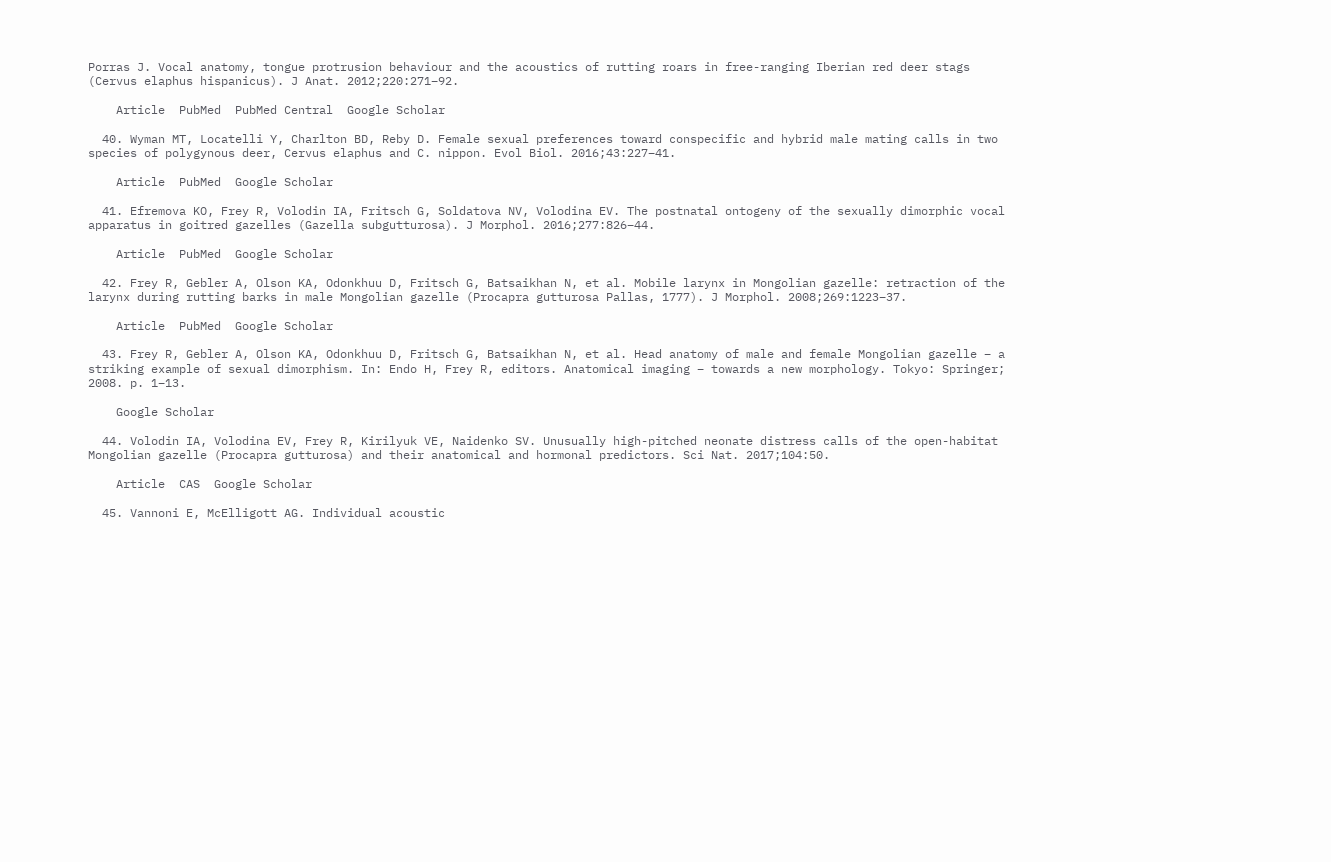Porras J. Vocal anatomy, tongue protrusion behaviour and the acoustics of rutting roars in free-ranging Iberian red deer stags (Cervus elaphus hispanicus). J Anat. 2012;220:271–92.

    Article  PubMed  PubMed Central  Google Scholar

  40. Wyman MT, Locatelli Y, Charlton BD, Reby D. Female sexual preferences toward conspecific and hybrid male mating calls in two species of polygynous deer, Cervus elaphus and C. nippon. Evol Biol. 2016;43:227–41.

    Article  PubMed  Google Scholar

  41. Efremova KO, Frey R, Volodin IA, Fritsch G, Soldatova NV, Volodina EV. The postnatal ontogeny of the sexually dimorphic vocal apparatus in goitred gazelles (Gazella subgutturosa). J Morphol. 2016;277:826–44.

    Article  PubMed  Google Scholar

  42. Frey R, Gebler A, Olson KA, Odonkhuu D, Fritsch G, Batsaikhan N, et al. Mobile larynx in Mongolian gazelle: retraction of the larynx during rutting barks in male Mongolian gazelle (Procapra gutturosa Pallas, 1777). J Morphol. 2008;269:1223–37.

    Article  PubMed  Google Scholar

  43. Frey R, Gebler A, Olson KA, Odonkhuu D, Fritsch G, Batsaikhan N, et al. Head anatomy of male and female Mongolian gazelle – a striking example of sexual dimorphism. In: Endo H, Frey R, editors. Anatomical imaging – towards a new morphology. Tokyo: Springer; 2008. p. 1–13.

    Google Scholar

  44. Volodin IA, Volodina EV, Frey R, Kirilyuk VE, Naidenko SV. Unusually high-pitched neonate distress calls of the open-habitat Mongolian gazelle (Procapra gutturosa) and their anatomical and hormonal predictors. Sci Nat. 2017;104:50.

    Article  CAS  Google Scholar

  45. Vannoni E, McElligott AG. Individual acoustic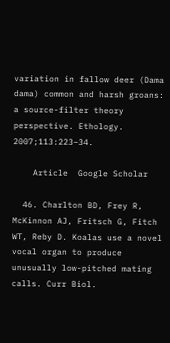variation in fallow deer (Dama dama) common and harsh groans: a source-filter theory perspective. Ethology. 2007;113:223–34.

    Article  Google Scholar

  46. Charlton BD, Frey R, McKinnon AJ, Fritsch G, Fitch WT, Reby D. Koalas use a novel vocal organ to produce unusually low-pitched mating calls. Curr Biol.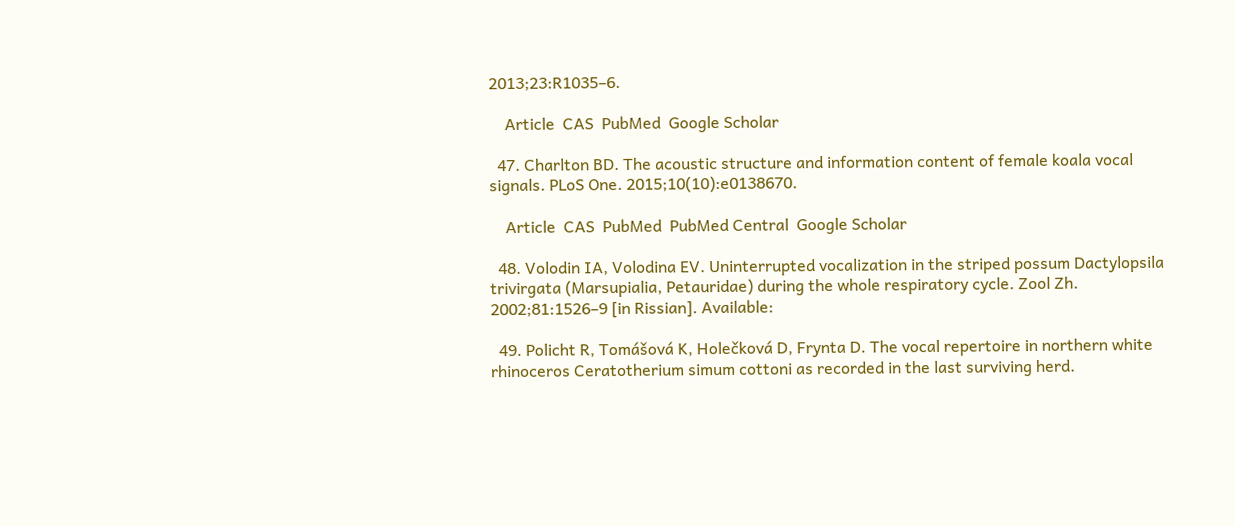2013;23:R1035–6.

    Article  CAS  PubMed  Google Scholar

  47. Charlton BD. The acoustic structure and information content of female koala vocal signals. PLoS One. 2015;10(10):e0138670.

    Article  CAS  PubMed  PubMed Central  Google Scholar

  48. Volodin IA, Volodina EV. Uninterrupted vocalization in the striped possum Dactylopsila trivirgata (Marsupialia, Petauridae) during the whole respiratory cycle. Zool Zh. 2002;81:1526–9 [in Rissian]. Available:

  49. Policht R, Tomášová K, Holečková D, Frynta D. The vocal repertoire in northern white rhinoceros Ceratotherium simum cottoni as recorded in the last surviving herd.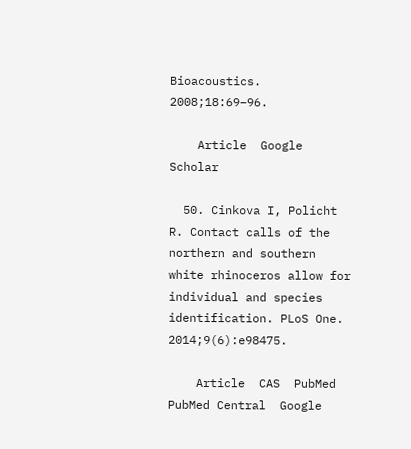Bioacoustics. 2008;18:69–96.

    Article  Google Scholar

  50. Cinkova I, Policht R. Contact calls of the northern and southern white rhinoceros allow for individual and species identification. PLoS One. 2014;9(6):e98475.

    Article  CAS  PubMed  PubMed Central  Google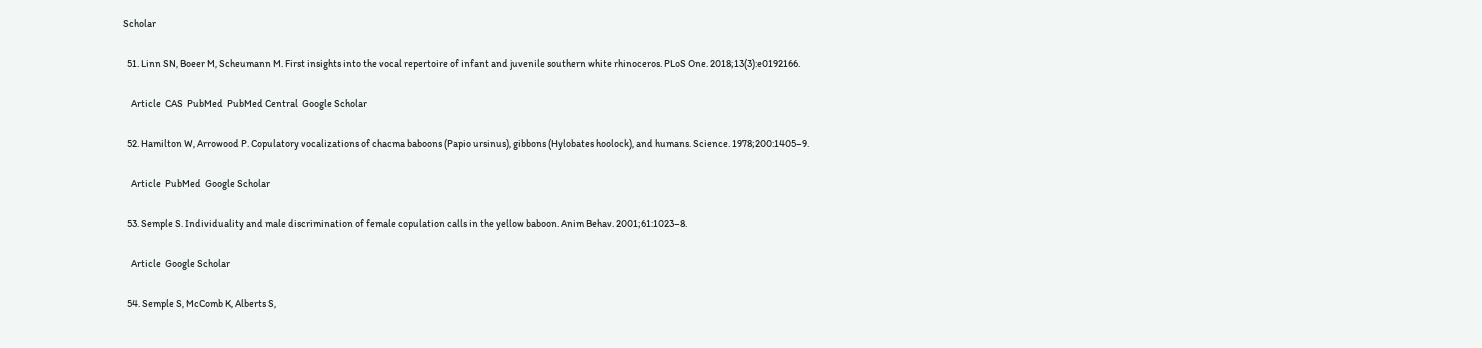Scholar

  51. Linn SN, Boeer M, Scheumann M. First insights into the vocal repertoire of infant and juvenile southern white rhinoceros. PLoS One. 2018;13(3):e0192166.

    Article  CAS  PubMed  PubMed Central  Google Scholar

  52. Hamilton W, Arrowood P. Copulatory vocalizations of chacma baboons (Papio ursinus), gibbons (Hylobates hoolock), and humans. Science. 1978;200:1405–9.

    Article  PubMed  Google Scholar

  53. Semple S. Individuality and male discrimination of female copulation calls in the yellow baboon. Anim Behav. 2001;61:1023–8.

    Article  Google Scholar

  54. Semple S, McComb K, Alberts S,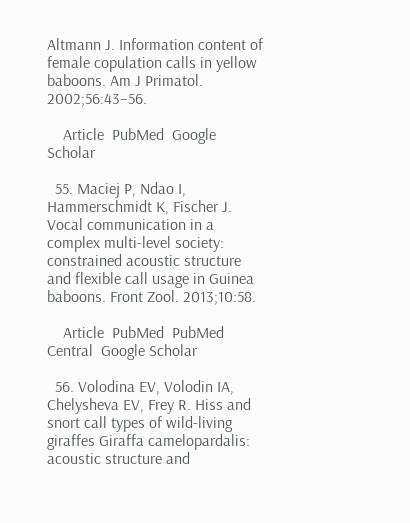Altmann J. Information content of female copulation calls in yellow baboons. Am J Primatol. 2002;56:43–56.

    Article  PubMed  Google Scholar

  55. Maciej P, Ndao I, Hammerschmidt K, Fischer J. Vocal communication in a complex multi-level society: constrained acoustic structure and flexible call usage in Guinea baboons. Front Zool. 2013;10:58.

    Article  PubMed  PubMed Central  Google Scholar

  56. Volodina EV, Volodin IA, Chelysheva EV, Frey R. Hiss and snort call types of wild-living giraffes Giraffa camelopardalis: acoustic structure and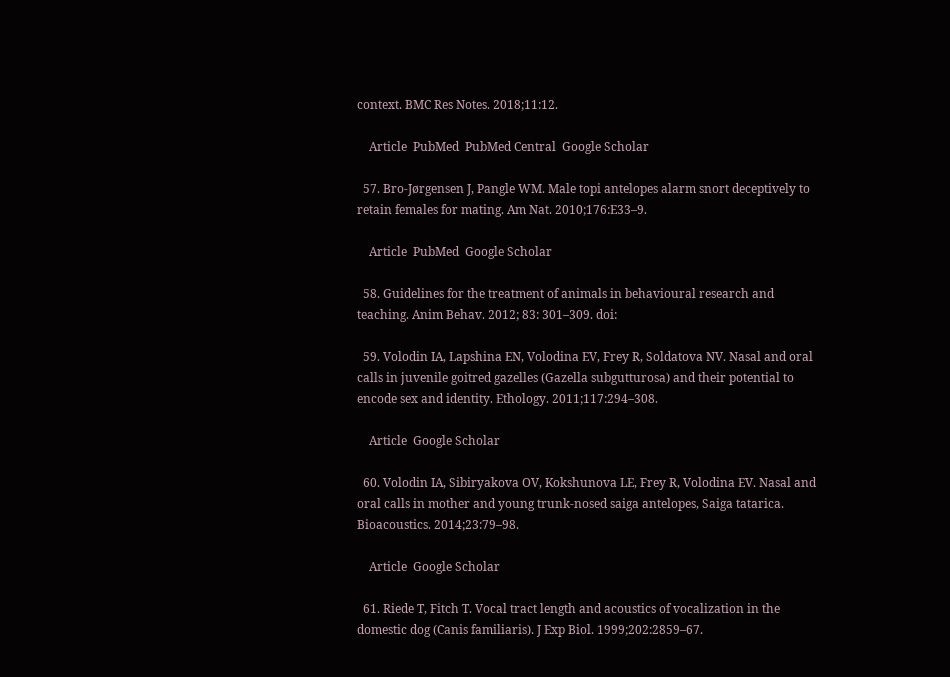context. BMC Res Notes. 2018;11:12.

    Article  PubMed  PubMed Central  Google Scholar

  57. Bro-Jørgensen J, Pangle WM. Male topi antelopes alarm snort deceptively to retain females for mating. Am Nat. 2010;176:E33–9.

    Article  PubMed  Google Scholar

  58. Guidelines for the treatment of animals in behavioural research and teaching. Anim Behav. 2012; 83: 301–309. doi:

  59. Volodin IA, Lapshina EN, Volodina EV, Frey R, Soldatova NV. Nasal and oral calls in juvenile goitred gazelles (Gazella subgutturosa) and their potential to encode sex and identity. Ethology. 2011;117:294–308.

    Article  Google Scholar

  60. Volodin IA, Sibiryakova OV, Kokshunova LE, Frey R, Volodina EV. Nasal and oral calls in mother and young trunk-nosed saiga antelopes, Saiga tatarica. Bioacoustics. 2014;23:79–98.

    Article  Google Scholar

  61. Riede T, Fitch T. Vocal tract length and acoustics of vocalization in the domestic dog (Canis familiaris). J Exp Biol. 1999;202:2859–67.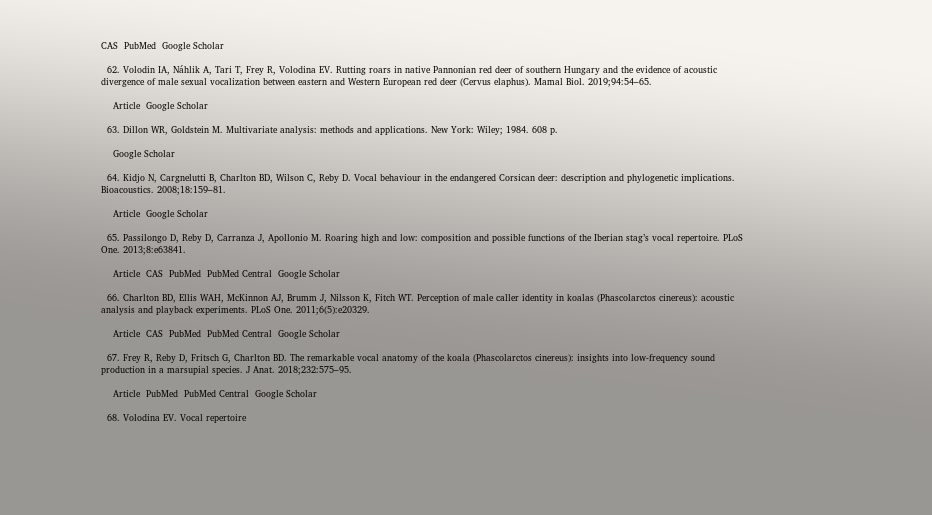CAS  PubMed  Google Scholar

  62. Volodin IA, Náhlik A, Tari T, Frey R, Volodina EV. Rutting roars in native Pannonian red deer of southern Hungary and the evidence of acoustic divergence of male sexual vocalization between eastern and Western European red deer (Cervus elaphus). Mamal Biol. 2019;94:54–65.

    Article  Google Scholar

  63. Dillon WR, Goldstein M. Multivariate analysis: methods and applications. New York: Wiley; 1984. 608 p.

    Google Scholar

  64. Kidjo N, Cargnelutti B, Charlton BD, Wilson C, Reby D. Vocal behaviour in the endangered Corsican deer: description and phylogenetic implications. Bioacoustics. 2008;18:159–81.

    Article  Google Scholar

  65. Passilongo D, Reby D, Carranza J, Apollonio M. Roaring high and low: composition and possible functions of the Iberian stag’s vocal repertoire. PLoS One. 2013;8:e63841.

    Article  CAS  PubMed  PubMed Central  Google Scholar

  66. Charlton BD, Ellis WAH, McKinnon AJ, Brumm J, Nilsson K, Fitch WT. Perception of male caller identity in koalas (Phascolarctos cinereus): acoustic analysis and playback experiments. PLoS One. 2011;6(5):e20329.

    Article  CAS  PubMed  PubMed Central  Google Scholar

  67. Frey R, Reby D, Fritsch G, Charlton BD. The remarkable vocal anatomy of the koala (Phascolarctos cinereus): insights into low-frequency sound production in a marsupial species. J Anat. 2018;232:575–95.

    Article  PubMed  PubMed Central  Google Scholar

  68. Volodina EV. Vocal repertoire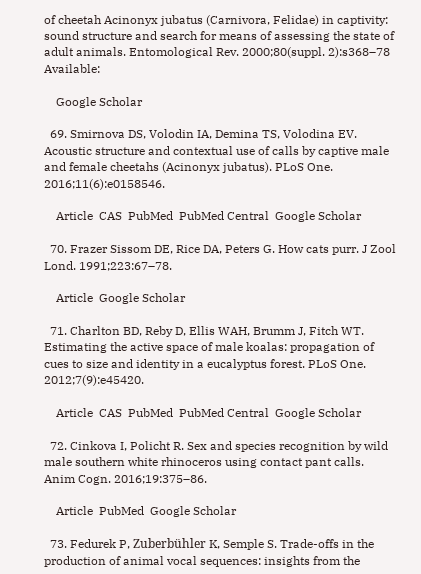of cheetah Acinonyx jubatus (Carnivora, Felidae) in captivity: sound structure and search for means of assessing the state of adult animals. Entomological Rev. 2000;80(suppl. 2):s368–78 Available:

    Google Scholar

  69. Smirnova DS, Volodin IA, Demina TS, Volodina EV. Acoustic structure and contextual use of calls by captive male and female cheetahs (Acinonyx jubatus). PLoS One. 2016;11(6):e0158546.

    Article  CAS  PubMed  PubMed Central  Google Scholar

  70. Frazer Sissom DE, Rice DA, Peters G. How cats purr. J Zool Lond. 1991;223:67–78.

    Article  Google Scholar

  71. Charlton BD, Reby D, Ellis WAH, Brumm J, Fitch WT. Estimating the active space of male koalas: propagation of cues to size and identity in a eucalyptus forest. PLoS One. 2012;7(9):e45420.

    Article  CAS  PubMed  PubMed Central  Google Scholar

  72. Cinkova I, Policht R. Sex and species recognition by wild male southern white rhinoceros using contact pant calls. Anim Cogn. 2016;19:375–86.

    Article  PubMed  Google Scholar

  73. Fedurek P, Zuberbühler K, Semple S. Trade-offs in the production of animal vocal sequences: insights from the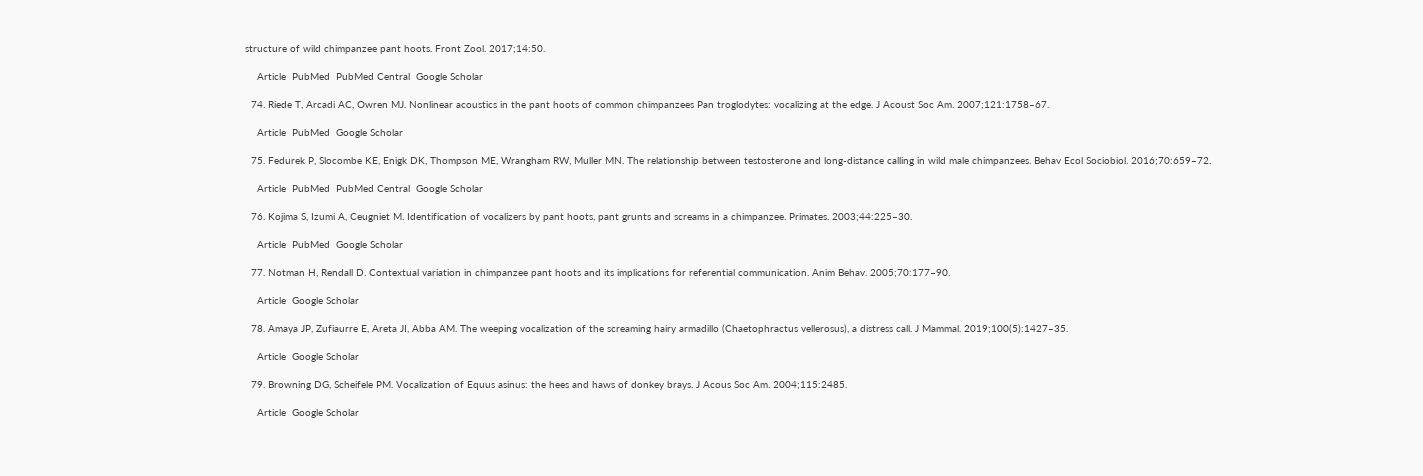structure of wild chimpanzee pant hoots. Front Zool. 2017;14:50.

    Article  PubMed  PubMed Central  Google Scholar

  74. Riede T, Arcadi AC, Owren MJ. Nonlinear acoustics in the pant hoots of common chimpanzees Pan troglodytes: vocalizing at the edge. J Acoust Soc Am. 2007;121:1758–67.

    Article  PubMed  Google Scholar

  75. Fedurek P, Slocombe KE, Enigk DK, Thompson ME, Wrangham RW, Muller MN. The relationship between testosterone and long-distance calling in wild male chimpanzees. Behav Ecol Sociobiol. 2016;70:659–72.

    Article  PubMed  PubMed Central  Google Scholar

  76. Kojima S, Izumi A, Ceugniet M. Identification of vocalizers by pant hoots, pant grunts and screams in a chimpanzee. Primates. 2003;44:225–30.

    Article  PubMed  Google Scholar

  77. Notman H, Rendall D. Contextual variation in chimpanzee pant hoots and its implications for referential communication. Anim Behav. 2005;70:177–90.

    Article  Google Scholar

  78. Amaya JP, Zufiaurre E, Areta JI, Abba AM. The weeping vocalization of the screaming hairy armadillo (Chaetophractus vellerosus), a distress call. J Mammal. 2019;100(5):1427–35.

    Article  Google Scholar

  79. Browning DG, Scheifele PM. Vocalization of Equus asinus: the hees and haws of donkey brays. J Acous Soc Am. 2004;115:2485.

    Article  Google Scholar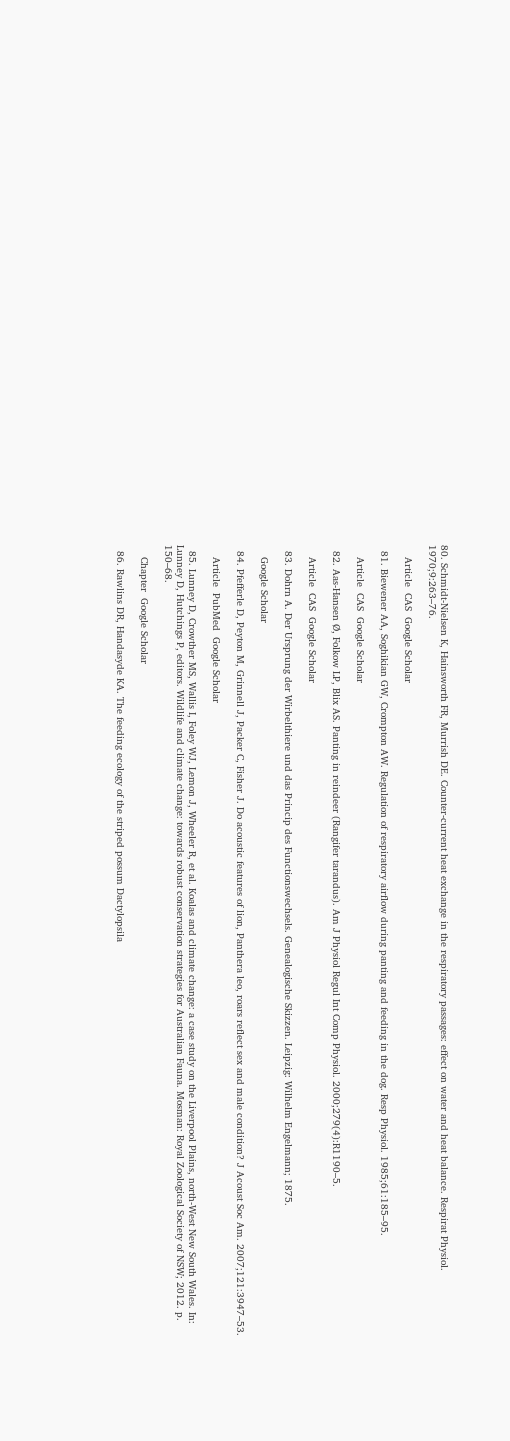80. Schmidt-Nielsen K, Hainsworth FR, Murrish DE. Counter-current heat exchange in the respiratory passages: effect on water and heat balance. Respirat Physiol. 1970;9:263–76.

    Article  CAS  Google Scholar

  81. Biewener AA, Soghikian GW, Crompton AW. Regulation of respiratory airflow during panting and feeding in the dog. Resp Physiol. 1985;61:185–95.

    Article  CAS  Google Scholar

  82. Aas-Hansen Ø, Folkow LP, Blix AS. Panting in reindeer (Rangifer tarandus). Am J Physiol Regul Int Comp Physiol. 2000;279(4):R1190–5.

    Article  CAS  Google Scholar

  83. Dohrn A. Der Ursprung der Wirbelthiere und das Princip des Functionswechsels. Genealogische Skizzen. Leipzig: Wilhelm Engelmann; 1875.

    Google Scholar

  84. Pfefferle D, Peyton M, Grinnell J, Packer C, Fisher J. Do acoustic features of lion, Panthera leo, roars reflect sex and male condition? J Acoust Soc Am. 2007;121:3947–53.

    Article  PubMed  Google Scholar

  85. Lunney D, Crowther MS, Wallis I, Foley WJ, Lemon J, Wheeler R, et al. Koalas and climate change: a case study on the Liverpool Plains, north-West New South Wales. In: Lunney D, Hutchings P, editors. Wildlife and climate change: towards robust conservation strategies for Australian Fauna. Mosman: Royal Zoological Society of NSW; 2012. p. 150–68.

    Chapter  Google Scholar

  86. Rawlins DR, Handasyde KA. The feeding ecology of the striped possum Dactylopsila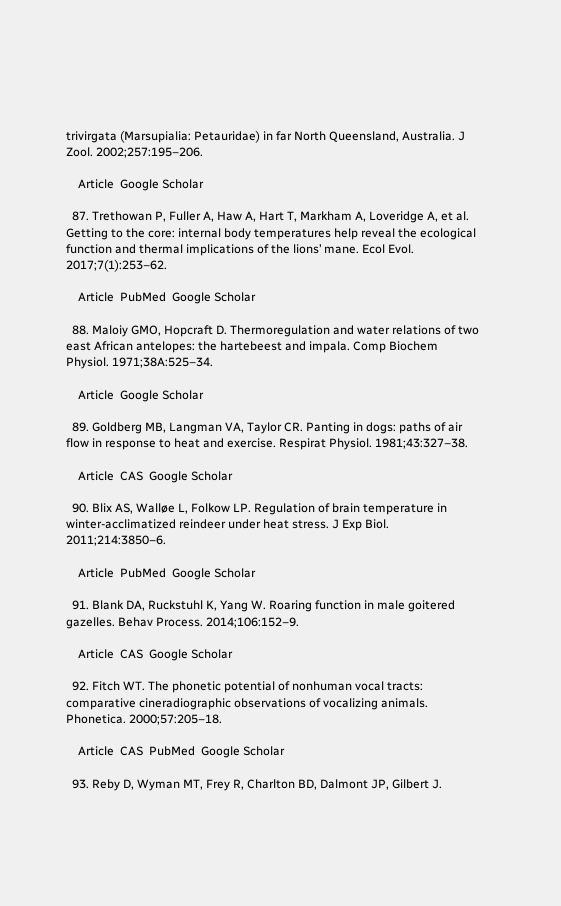trivirgata (Marsupialia: Petauridae) in far North Queensland, Australia. J Zool. 2002;257:195–206.

    Article  Google Scholar

  87. Trethowan P, Fuller A, Haw A, Hart T, Markham A, Loveridge A, et al. Getting to the core: internal body temperatures help reveal the ecological function and thermal implications of the lions’ mane. Ecol Evol. 2017;7(1):253–62.

    Article  PubMed  Google Scholar

  88. Maloiy GMO, Hopcraft D. Thermoregulation and water relations of two east African antelopes: the hartebeest and impala. Comp Biochem Physiol. 1971;38A:525–34.

    Article  Google Scholar

  89. Goldberg MB, Langman VA, Taylor CR. Panting in dogs: paths of air flow in response to heat and exercise. Respirat Physiol. 1981;43:327–38.

    Article  CAS  Google Scholar

  90. Blix AS, Walløe L, Folkow LP. Regulation of brain temperature in winter-acclimatized reindeer under heat stress. J Exp Biol. 2011;214:3850–6.

    Article  PubMed  Google Scholar

  91. Blank DA, Ruckstuhl K, Yang W. Roaring function in male goitered gazelles. Behav Process. 2014;106:152–9.

    Article  CAS  Google Scholar

  92. Fitch WT. The phonetic potential of nonhuman vocal tracts: comparative cineradiographic observations of vocalizing animals. Phonetica. 2000;57:205–18.

    Article  CAS  PubMed  Google Scholar

  93. Reby D, Wyman MT, Frey R, Charlton BD, Dalmont JP, Gilbert J.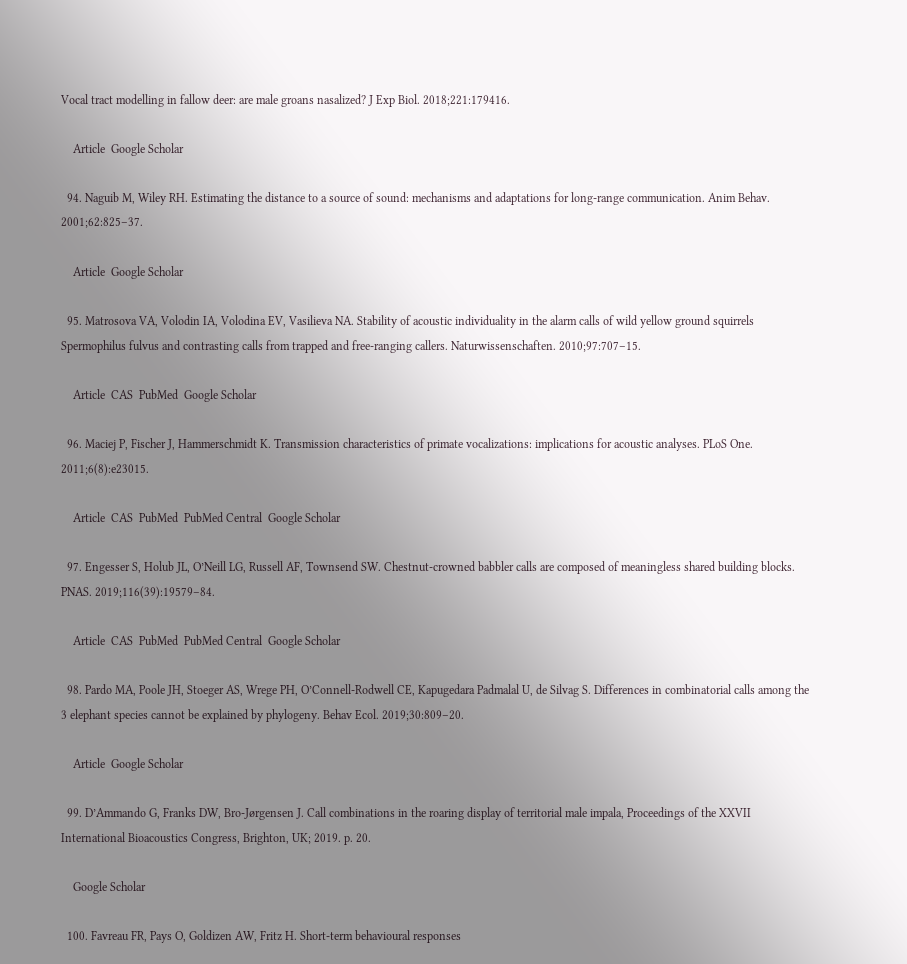Vocal tract modelling in fallow deer: are male groans nasalized? J Exp Biol. 2018;221:179416.

    Article  Google Scholar

  94. Naguib M, Wiley RH. Estimating the distance to a source of sound: mechanisms and adaptations for long-range communication. Anim Behav. 2001;62:825–37.

    Article  Google Scholar

  95. Matrosova VA, Volodin IA, Volodina EV, Vasilieva NA. Stability of acoustic individuality in the alarm calls of wild yellow ground squirrels Spermophilus fulvus and contrasting calls from trapped and free-ranging callers. Naturwissenschaften. 2010;97:707–15.

    Article  CAS  PubMed  Google Scholar

  96. Maciej P, Fischer J, Hammerschmidt K. Transmission characteristics of primate vocalizations: implications for acoustic analyses. PLoS One. 2011;6(8):e23015.

    Article  CAS  PubMed  PubMed Central  Google Scholar

  97. Engesser S, Holub JL, O’Neill LG, Russell AF, Townsend SW. Chestnut-crowned babbler calls are composed of meaningless shared building blocks. PNAS. 2019;116(39):19579–84.

    Article  CAS  PubMed  PubMed Central  Google Scholar

  98. Pardo MA, Poole JH, Stoeger AS, Wrege PH, O’Connell-Rodwell CE, Kapugedara Padmalal U, de Silvag S. Differences in combinatorial calls among the 3 elephant species cannot be explained by phylogeny. Behav Ecol. 2019;30:809–20.

    Article  Google Scholar

  99. D’Ammando G, Franks DW, Bro-Jørgensen J. Call combinations in the roaring display of territorial male impala, Proceedings of the XXVII International Bioacoustics Congress, Brighton, UK; 2019. p. 20.

    Google Scholar

  100. Favreau FR, Pays O, Goldizen AW, Fritz H. Short-term behavioural responses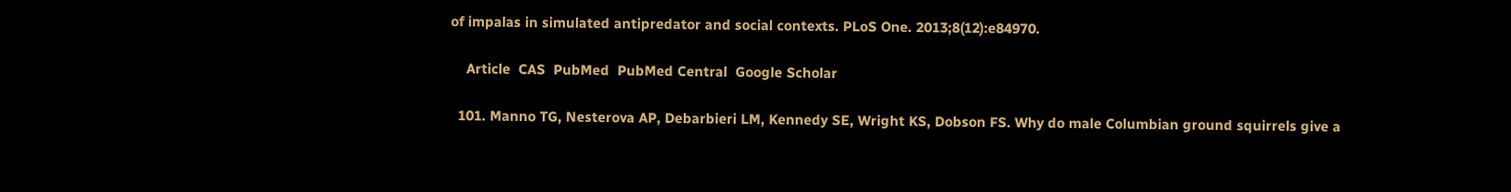of impalas in simulated antipredator and social contexts. PLoS One. 2013;8(12):e84970.

    Article  CAS  PubMed  PubMed Central  Google Scholar

  101. Manno TG, Nesterova AP, Debarbieri LM, Kennedy SE, Wright KS, Dobson FS. Why do male Columbian ground squirrels give a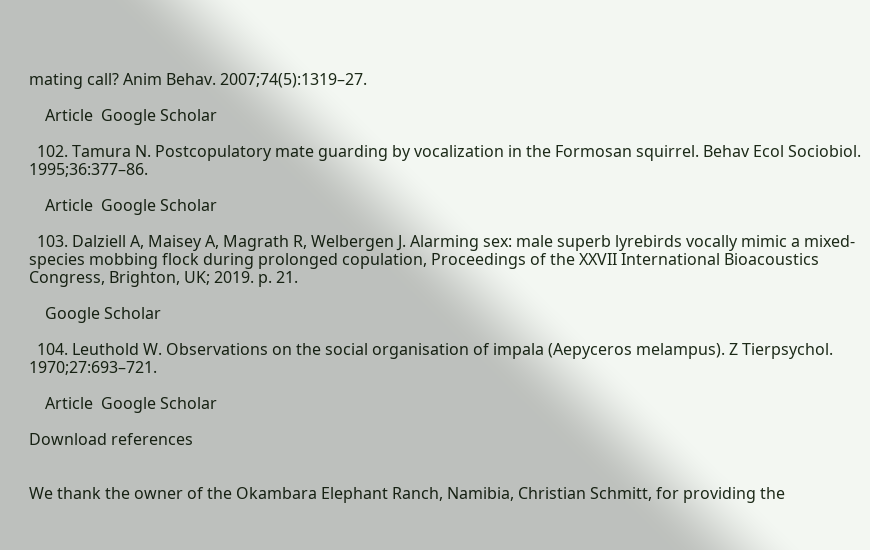mating call? Anim Behav. 2007;74(5):1319–27.

    Article  Google Scholar

  102. Tamura N. Postcopulatory mate guarding by vocalization in the Formosan squirrel. Behav Ecol Sociobiol. 1995;36:377–86.

    Article  Google Scholar

  103. Dalziell A, Maisey A, Magrath R, Welbergen J. Alarming sex: male superb lyrebirds vocally mimic a mixed- species mobbing flock during prolonged copulation, Proceedings of the XXVII International Bioacoustics Congress, Brighton, UK; 2019. p. 21.

    Google Scholar

  104. Leuthold W. Observations on the social organisation of impala (Aepyceros melampus). Z Tierpsychol. 1970;27:693–721.

    Article  Google Scholar

Download references


We thank the owner of the Okambara Elephant Ranch, Namibia, Christian Schmitt, for providing the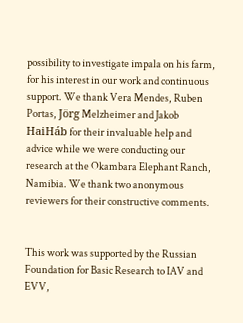possibility to investigate impala on his farm, for his interest in our work and continuous support. We thank Vera Mendes, Ruben Portas, Jörg Melzheimer and Jakob HaiHáb for their invaluable help and advice while we were conducting our research at the Okambara Elephant Ranch, Namibia. We thank two anonymous reviewers for their constructive comments.


This work was supported by the Russian Foundation for Basic Research to IAV and EVV,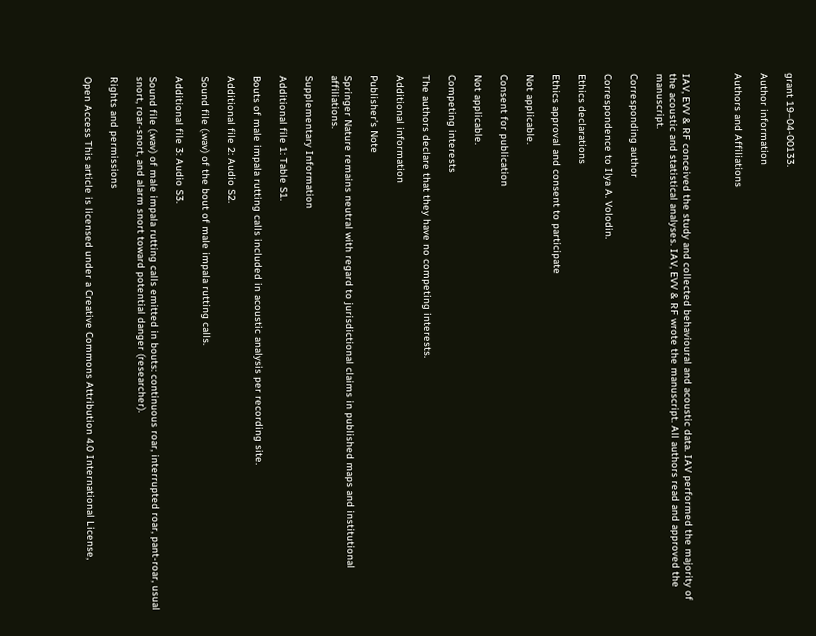grant 19–04-00133.

Author information

Authors and Affiliations



IAV, EVV & RF conceived the study and collected behavioural and acoustic data. IAV performed the majority of the acoustic and statistical analyses. IAV, EVV & RF wrote the manuscript. All authors read and approved the manuscript.

Corresponding author

Correspondence to Ilya A. Volodin.

Ethics declarations

Ethics approval and consent to participate

Not applicable.

Consent for publication

Not applicable.

Competing interests

The authors declare that they have no competing interests.

Additional information

Publisher’s Note

Springer Nature remains neutral with regard to jurisdictional claims in published maps and institutional affiliations.

Supplementary Information

Additional file 1: Table S1.

Bouts of male impala rutting calls included in acoustic analysis per recording site.

Additional file 2: Audio S2.

Sound file (.wav) of the bout of male impala rutting calls.

Additional file 3: Audio S3.

Sound file (.wav) of male impala rutting calls emitted in bouts: continuous roar, interrupted roar, pant-roar, usual snort, roar-snort, and alarm snort toward potential danger (researcher).

Rights and permissions

Open Access This article is licensed under a Creative Commons Attribution 4.0 International License,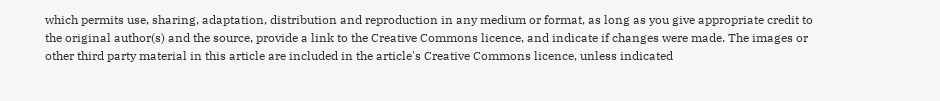which permits use, sharing, adaptation, distribution and reproduction in any medium or format, as long as you give appropriate credit to the original author(s) and the source, provide a link to the Creative Commons licence, and indicate if changes were made. The images or other third party material in this article are included in the article's Creative Commons licence, unless indicated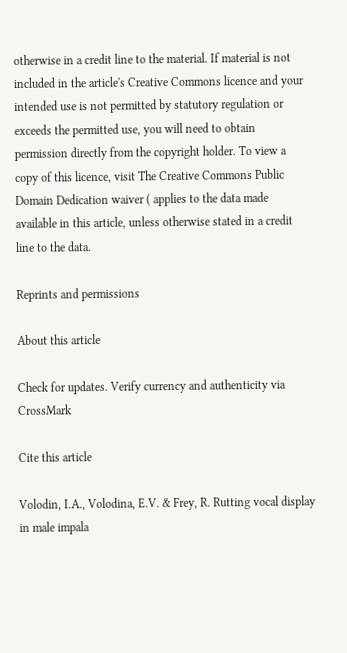otherwise in a credit line to the material. If material is not included in the article's Creative Commons licence and your intended use is not permitted by statutory regulation or exceeds the permitted use, you will need to obtain permission directly from the copyright holder. To view a copy of this licence, visit The Creative Commons Public Domain Dedication waiver ( applies to the data made available in this article, unless otherwise stated in a credit line to the data.

Reprints and permissions

About this article

Check for updates. Verify currency and authenticity via CrossMark

Cite this article

Volodin, I.A., Volodina, E.V. & Frey, R. Rutting vocal display in male impala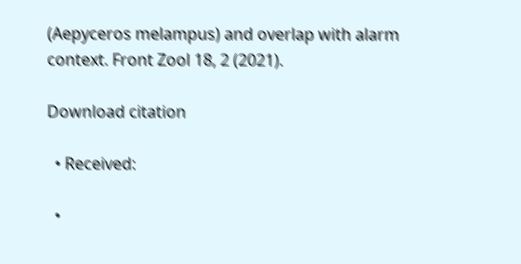(Aepyceros melampus) and overlap with alarm context. Front Zool 18, 2 (2021).

Download citation

  • Received:

  •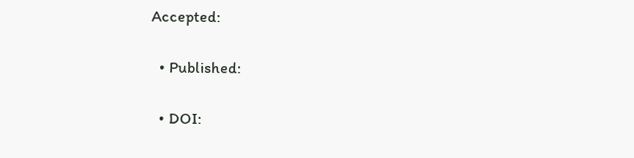Accepted:

  • Published:

  • DOI: